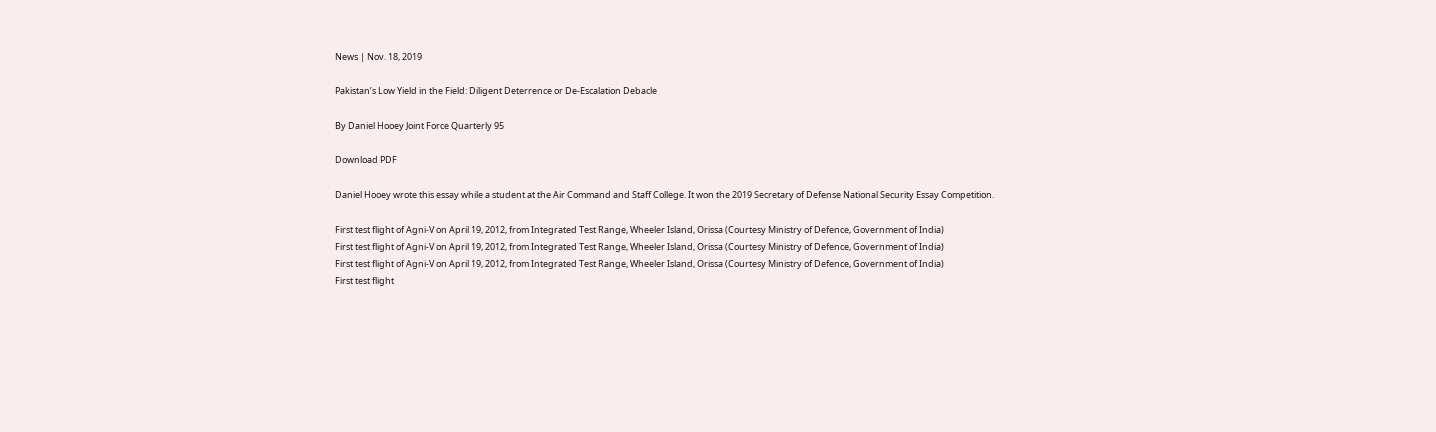News | Nov. 18, 2019

Pakistan’s Low Yield in the Field: Diligent Deterrence or De-Escalation Debacle

By Daniel Hooey Joint Force Quarterly 95

Download PDF

Daniel Hooey wrote this essay while a student at the Air Command and Staff College. It won the 2019 Secretary of Defense National Security Essay Competition.

First test flight of Agni-V on April 19, 2012, from Integrated Test Range, Wheeler Island, Orissa (Courtesy Ministry of Defence, Government of India)
First test flight of Agni-V on April 19, 2012, from Integrated Test Range, Wheeler Island, Orissa (Courtesy Ministry of Defence, Government of India)
First test flight of Agni-V on April 19, 2012, from Integrated Test Range, Wheeler Island, Orissa (Courtesy Ministry of Defence, Government of India)
First test flight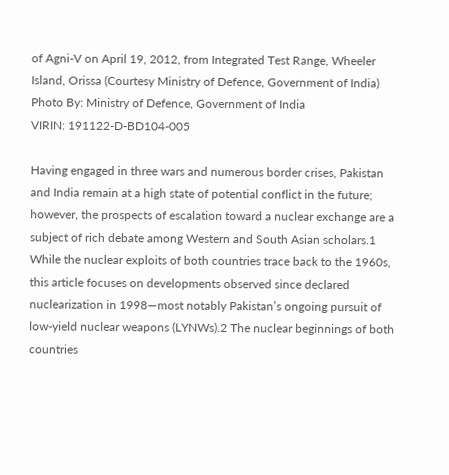of Agni-V on April 19, 2012, from Integrated Test Range, Wheeler Island, Orissa (Courtesy Ministry of Defence, Government of India)
Photo By: Ministry of Defence, Government of India
VIRIN: 191122-D-BD104-005

Having engaged in three wars and numerous border crises, Pakistan and India remain at a high state of potential conflict in the future; however, the prospects of escalation toward a nuclear exchange are a subject of rich debate among Western and South Asian scholars.1 While the nuclear exploits of both countries trace back to the 1960s, this article focuses on developments observed since declared nuclearization in 1998—most notably Pakistan’s ongoing pursuit of low-yield nuclear weapons (LYNWs).2 The nuclear beginnings of both countries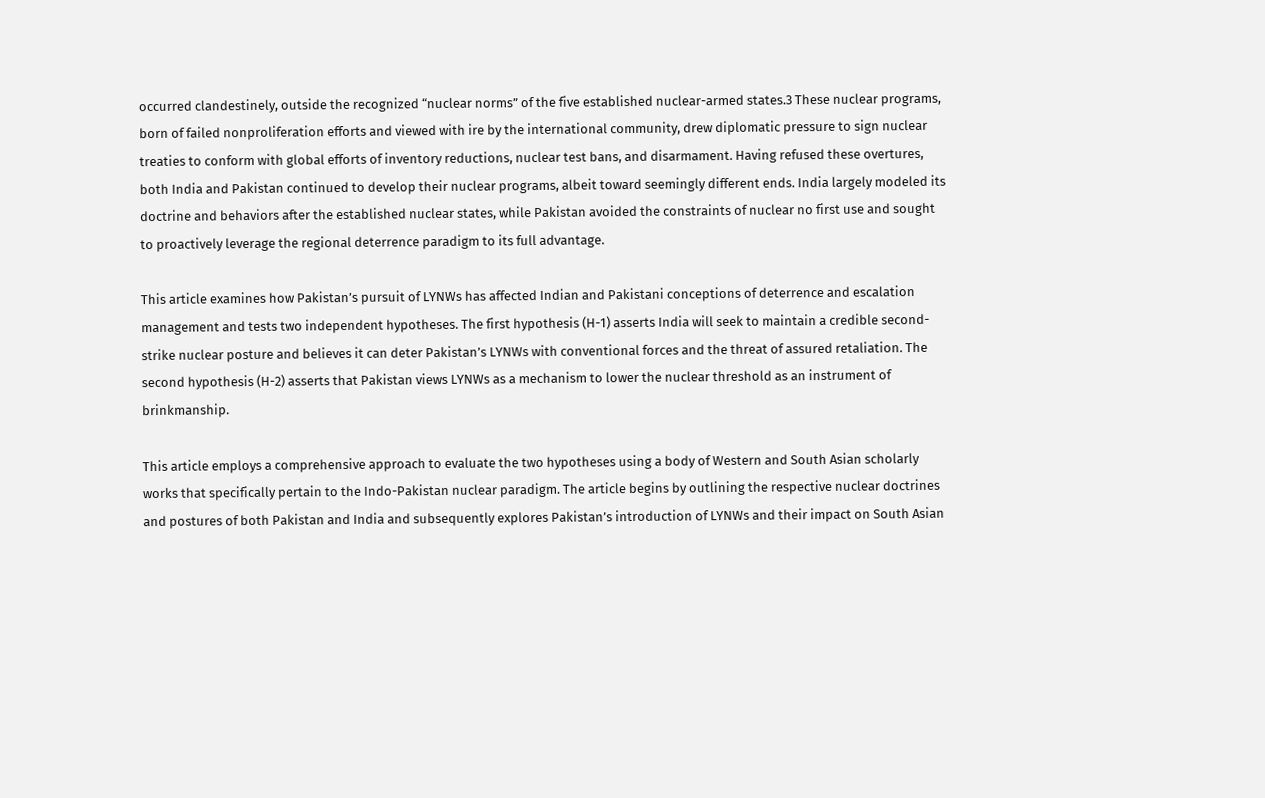occurred clandestinely, outside the recognized “nuclear norms” of the five established nuclear-armed states.3 These nuclear programs, born of failed nonproliferation efforts and viewed with ire by the international community, drew diplomatic pressure to sign nuclear treaties to conform with global efforts of inventory reductions, nuclear test bans, and disarmament. Having refused these overtures, both India and Pakistan continued to develop their nuclear programs, albeit toward seemingly different ends. India largely modeled its doctrine and behaviors after the established nuclear states, while Pakistan avoided the constraints of nuclear no first use and sought to proactively leverage the regional deterrence paradigm to its full advantage.

This article examines how Pakistan’s pursuit of LYNWs has affected Indian and Pakistani conceptions of deterrence and escalation management and tests two independent hypotheses. The first hypothesis (H-1) asserts India will seek to maintain a credible second-strike nuclear posture and believes it can deter Pakistan’s LYNWs with conventional forces and the threat of assured retaliation. The second hypothesis (H-2) asserts that Pakistan views LYNWs as a mechanism to lower the nuclear threshold as an instrument of brinkmanship.

This article employs a comprehensive approach to evaluate the two hypotheses using a body of Western and South Asian scholarly works that specifically pertain to the Indo-Pakistan nuclear paradigm. The article begins by outlining the respective nuclear doctrines and postures of both Pakistan and India and subsequently explores Pakistan’s introduction of LYNWs and their impact on South Asian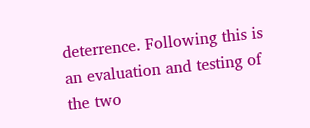deterrence. Following this is an evaluation and testing of the two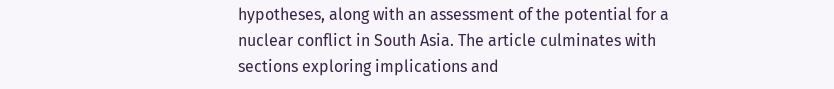hypotheses, along with an assessment of the potential for a nuclear conflict in South Asia. The article culminates with sections exploring implications and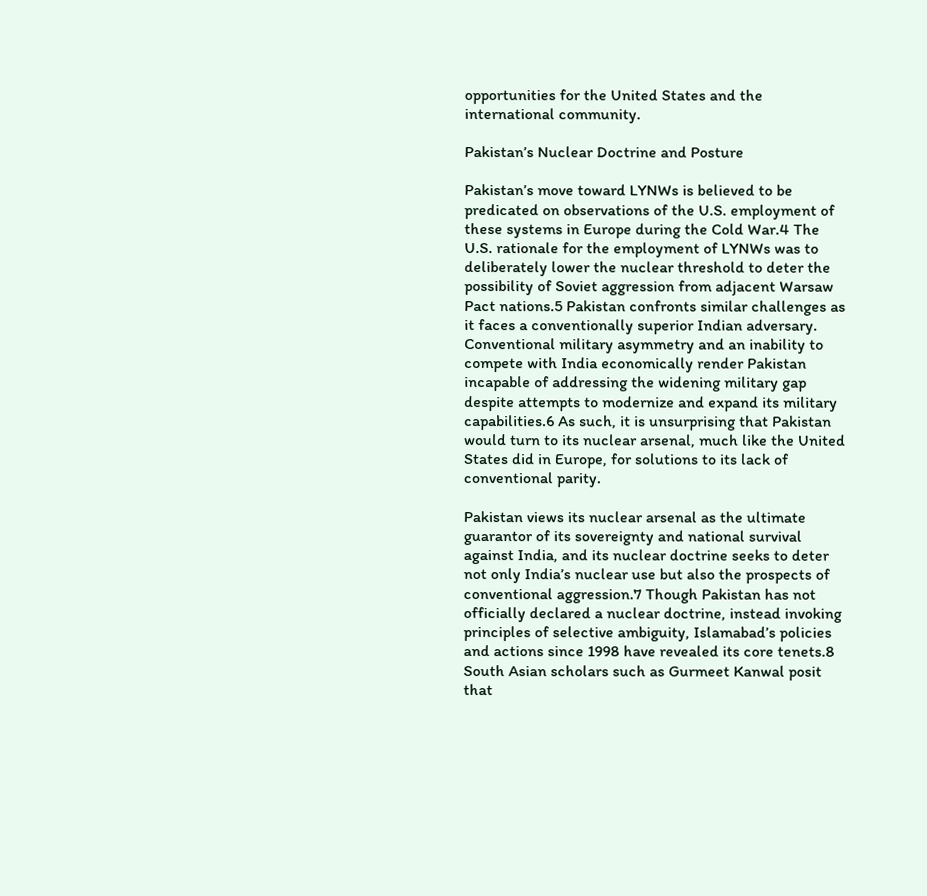opportunities for the United States and the international community.

Pakistan’s Nuclear Doctrine and Posture

Pakistan’s move toward LYNWs is believed to be predicated on observations of the U.S. employment of these systems in Europe during the Cold War.4 The U.S. rationale for the employment of LYNWs was to deliberately lower the nuclear threshold to deter the possibility of Soviet aggression from adjacent Warsaw Pact nations.5 Pakistan confronts similar challenges as it faces a conventionally superior Indian adversary. Conventional military asymmetry and an inability to compete with India economically render Pakistan incapable of addressing the widening military gap despite attempts to modernize and expand its military capabilities.6 As such, it is unsurprising that Pakistan would turn to its nuclear arsenal, much like the United States did in Europe, for solutions to its lack of conventional parity.

Pakistan views its nuclear arsenal as the ultimate guarantor of its sovereignty and national survival against India, and its nuclear doctrine seeks to deter not only India’s nuclear use but also the prospects of conventional aggression.7 Though Pakistan has not officially declared a nuclear doctrine, instead invoking principles of selective ambiguity, Islamabad’s policies and actions since 1998 have revealed its core tenets.8 South Asian scholars such as Gurmeet Kanwal posit that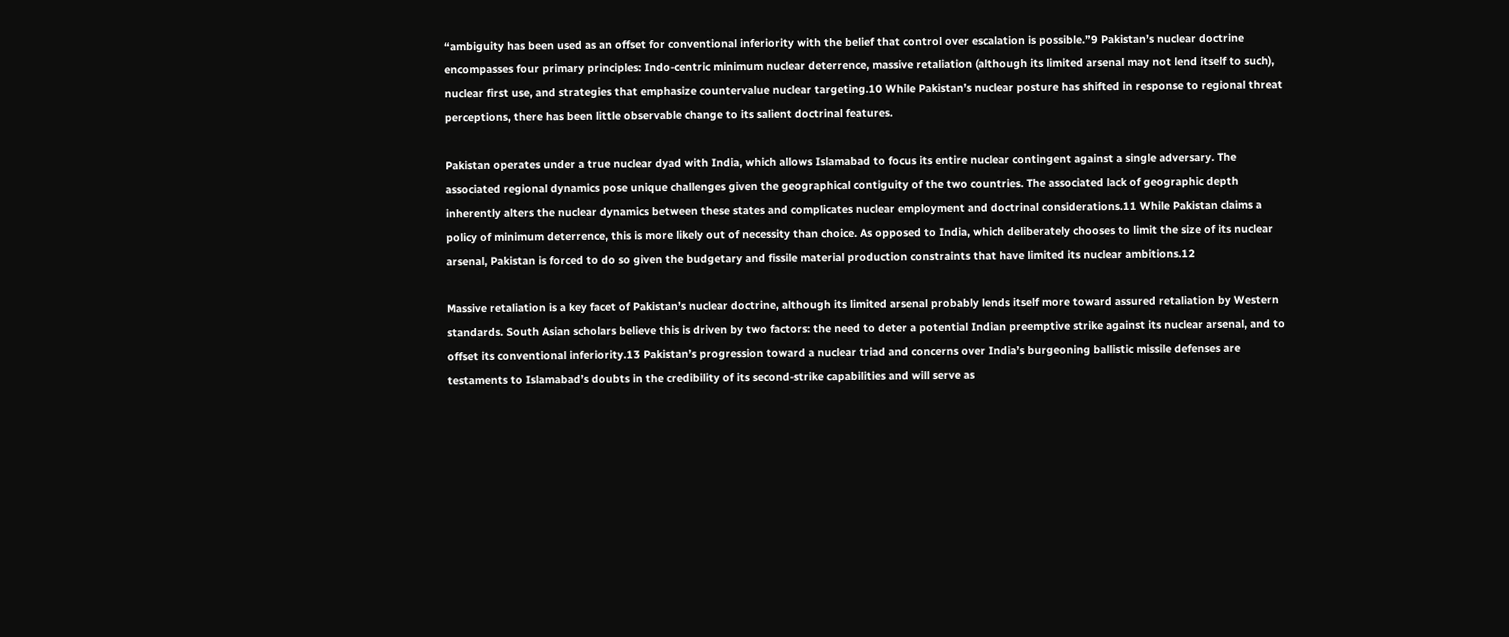“ambiguity has been used as an offset for conventional inferiority with the belief that control over escalation is possible.”9 Pakistan’s nuclear doctrine encompasses four primary principles: Indo-centric minimum nuclear deterrence, massive retaliation (although its limited arsenal may not lend itself to such), nuclear first use, and strategies that emphasize countervalue nuclear targeting.10 While Pakistan’s nuclear posture has shifted in response to regional threat perceptions, there has been little observable change to its salient doctrinal features.

Pakistan operates under a true nuclear dyad with India, which allows Islamabad to focus its entire nuclear contingent against a single adversary. The associated regional dynamics pose unique challenges given the geographical contiguity of the two countries. The associated lack of geographic depth inherently alters the nuclear dynamics between these states and complicates nuclear employment and doctrinal considerations.11 While Pakistan claims a policy of minimum deterrence, this is more likely out of necessity than choice. As opposed to India, which deliberately chooses to limit the size of its nuclear arsenal, Pakistan is forced to do so given the budgetary and fissile material production constraints that have limited its nuclear ambitions.12

Massive retaliation is a key facet of Pakistan’s nuclear doctrine, although its limited arsenal probably lends itself more toward assured retaliation by Western standards. South Asian scholars believe this is driven by two factors: the need to deter a potential Indian preemptive strike against its nuclear arsenal, and to offset its conventional inferiority.13 Pakistan’s progression toward a nuclear triad and concerns over India’s burgeoning ballistic missile defenses are testaments to Islamabad’s doubts in the credibility of its second-strike capabilities and will serve as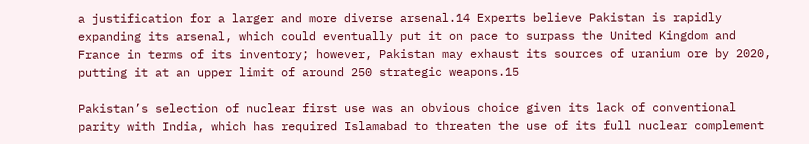a justification for a larger and more diverse arsenal.14 Experts believe Pakistan is rapidly expanding its arsenal, which could eventually put it on pace to surpass the United Kingdom and France in terms of its inventory; however, Pakistan may exhaust its sources of uranium ore by 2020, putting it at an upper limit of around 250 strategic weapons.15

Pakistan’s selection of nuclear first use was an obvious choice given its lack of conventional parity with India, which has required Islamabad to threaten the use of its full nuclear complement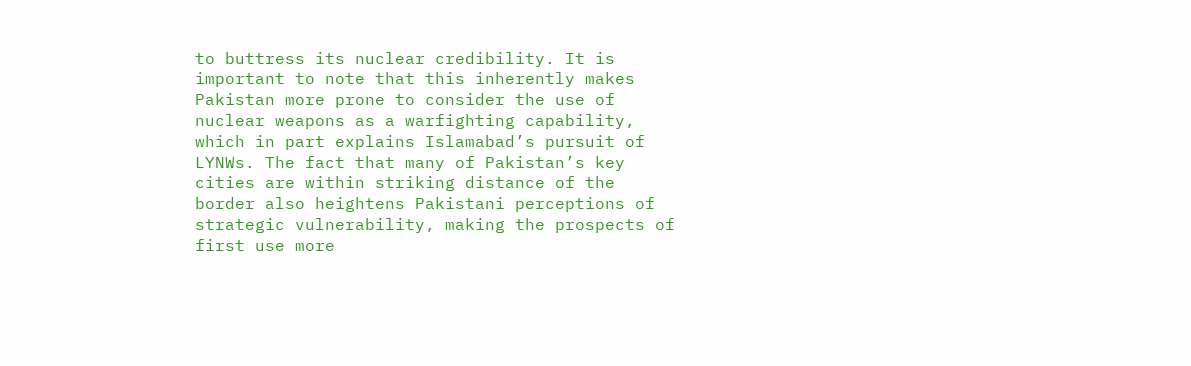to buttress its nuclear credibility. It is important to note that this inherently makes Pakistan more prone to consider the use of nuclear weapons as a warfighting capability, which in part explains Islamabad’s pursuit of LYNWs. The fact that many of Pakistan’s key cities are within striking distance of the border also heightens Pakistani perceptions of strategic vulnerability, making the prospects of first use more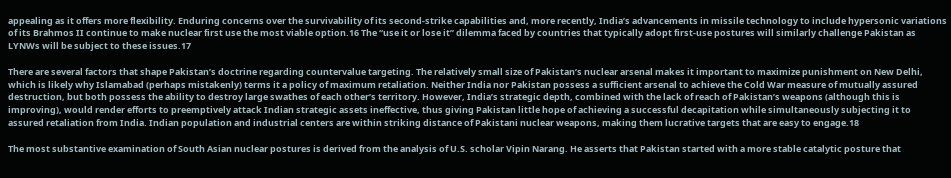appealing as it offers more flexibility. Enduring concerns over the survivability of its second-strike capabilities and, more recently, India’s advancements in missile technology to include hypersonic variations of its Brahmos II continue to make nuclear first use the most viable option.16 The “use it or lose it” dilemma faced by countries that typically adopt first-use postures will similarly challenge Pakistan as LYNWs will be subject to these issues.17

There are several factors that shape Pakistan’s doctrine regarding countervalue targeting. The relatively small size of Pakistan’s nuclear arsenal makes it important to maximize punishment on New Delhi, which is likely why Islamabad (perhaps mistakenly) terms it a policy of maximum retaliation. Neither India nor Pakistan possess a sufficient arsenal to achieve the Cold War measure of mutually assured destruction, but both possess the ability to destroy large swathes of each other’s territory. However, India’s strategic depth, combined with the lack of reach of Pakistan’s weapons (although this is improving), would render efforts to preemptively attack Indian strategic assets ineffective, thus giving Pakistan little hope of achieving a successful decapitation while simultaneously subjecting it to assured retaliation from India. Indian population and industrial centers are within striking distance of Pakistani nuclear weapons, making them lucrative targets that are easy to engage.18

The most substantive examination of South Asian nuclear postures is derived from the analysis of U.S. scholar Vipin Narang. He asserts that Pakistan started with a more stable catalytic posture that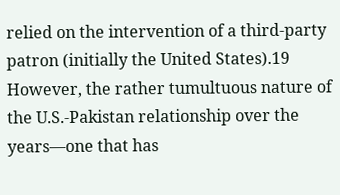relied on the intervention of a third-party patron (initially the United States).19 However, the rather tumultuous nature of the U.S.-Pakistan relationship over the years—one that has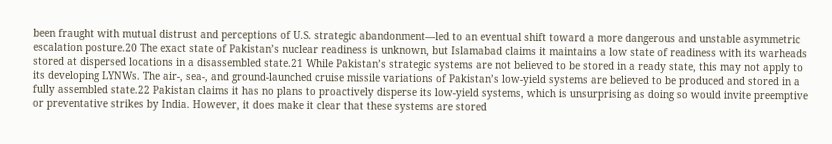been fraught with mutual distrust and perceptions of U.S. strategic abandonment—led to an eventual shift toward a more dangerous and unstable asymmetric escalation posture.20 The exact state of Pakistan’s nuclear readiness is unknown, but Islamabad claims it maintains a low state of readiness with its warheads stored at dispersed locations in a disassembled state.21 While Pakistan’s strategic systems are not believed to be stored in a ready state, this may not apply to its developing LYNWs. The air-, sea-, and ground-launched cruise missile variations of Pakistan’s low-yield systems are believed to be produced and stored in a fully assembled state.22 Pakistan claims it has no plans to proactively disperse its low-yield systems, which is unsurprising as doing so would invite preemptive or preventative strikes by India. However, it does make it clear that these systems are stored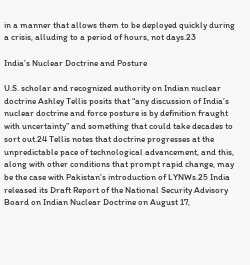in a manner that allows them to be deployed quickly during a crisis, alluding to a period of hours, not days.23

India’s Nuclear Doctrine and Posture

U.S. scholar and recognized authority on Indian nuclear doctrine Ashley Tellis posits that “any discussion of India’s nuclear doctrine and force posture is by definition fraught with uncertainty” and something that could take decades to sort out.24 Tellis notes that doctrine progresses at the unpredictable pace of technological advancement, and this, along with other conditions that prompt rapid change, may be the case with Pakistan’s introduction of LYNWs.25 India released its Draft Report of the National Security Advisory Board on Indian Nuclear Doctrine on August 17,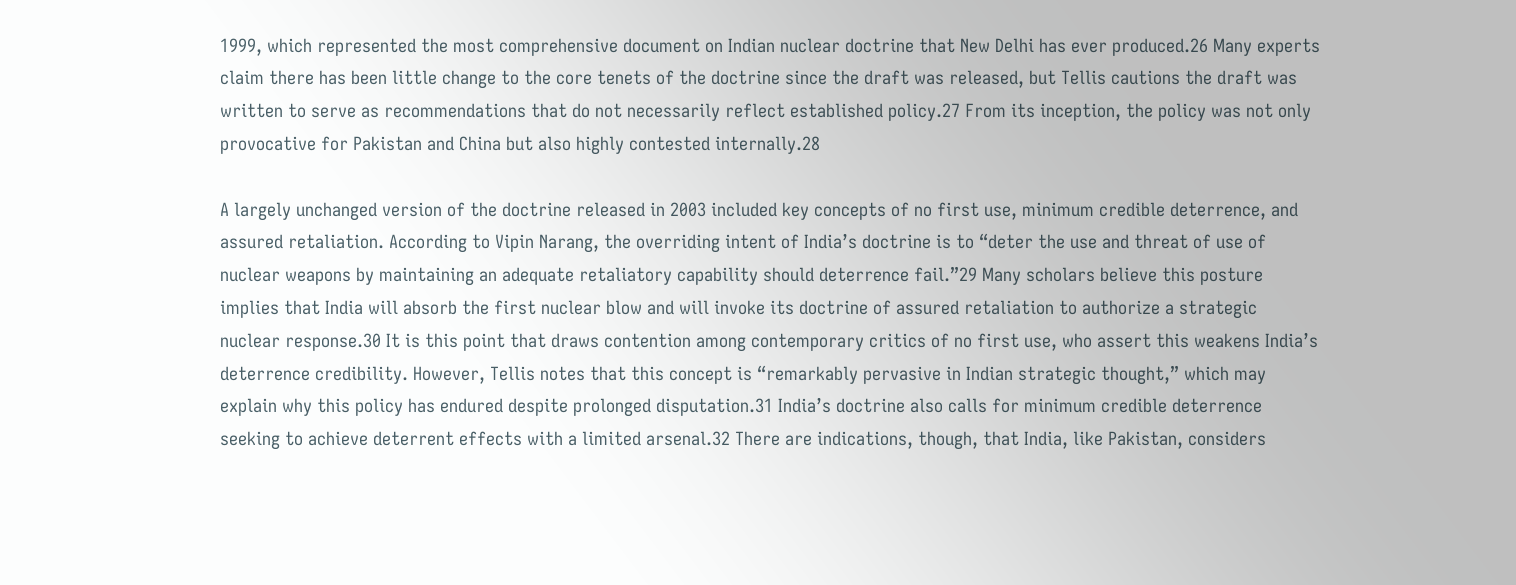1999, which represented the most comprehensive document on Indian nuclear doctrine that New Delhi has ever produced.26 Many experts claim there has been little change to the core tenets of the doctrine since the draft was released, but Tellis cautions the draft was written to serve as recommendations that do not necessarily reflect established policy.27 From its inception, the policy was not only provocative for Pakistan and China but also highly contested internally.28

A largely unchanged version of the doctrine released in 2003 included key concepts of no first use, minimum credible deterrence, and assured retaliation. According to Vipin Narang, the overriding intent of India’s doctrine is to “deter the use and threat of use of nuclear weapons by maintaining an adequate retaliatory capability should deterrence fail.”29 Many scholars believe this posture implies that India will absorb the first nuclear blow and will invoke its doctrine of assured retaliation to authorize a strategic nuclear response.30 It is this point that draws contention among contemporary critics of no first use, who assert this weakens India’s deterrence credibility. However, Tellis notes that this concept is “remarkably pervasive in Indian strategic thought,” which may explain why this policy has endured despite prolonged disputation.31 India’s doctrine also calls for minimum credible deterrence seeking to achieve deterrent effects with a limited arsenal.32 There are indications, though, that India, like Pakistan, considers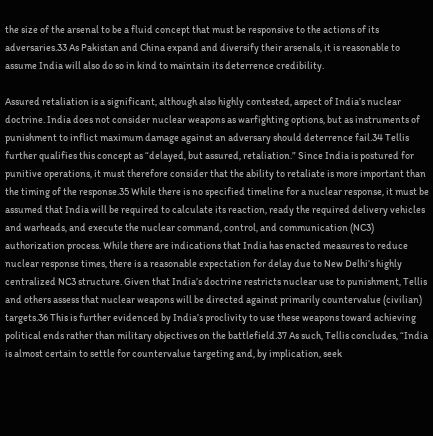the size of the arsenal to be a fluid concept that must be responsive to the actions of its adversaries.33 As Pakistan and China expand and diversify their arsenals, it is reasonable to assume India will also do so in kind to maintain its deterrence credibility.

Assured retaliation is a significant, although also highly contested, aspect of India’s nuclear doctrine. India does not consider nuclear weapons as warfighting options, but as instruments of punishment to inflict maximum damage against an adversary should deterrence fail.34 Tellis further qualifies this concept as “delayed, but assured, retaliation.” Since India is postured for punitive operations, it must therefore consider that the ability to retaliate is more important than the timing of the response.35 While there is no specified timeline for a nuclear response, it must be assumed that India will be required to calculate its reaction, ready the required delivery vehicles and warheads, and execute the nuclear command, control, and communication (NC3) authorization process. While there are indications that India has enacted measures to reduce nuclear response times, there is a reasonable expectation for delay due to New Delhi’s highly centralized NC3 structure. Given that India’s doctrine restricts nuclear use to punishment, Tellis and others assess that nuclear weapons will be directed against primarily countervalue (civilian) targets.36 This is further evidenced by India’s proclivity to use these weapons toward achieving political ends rather than military objectives on the battlefield.37 As such, Tellis concludes, “India is almost certain to settle for countervalue targeting and, by implication, seek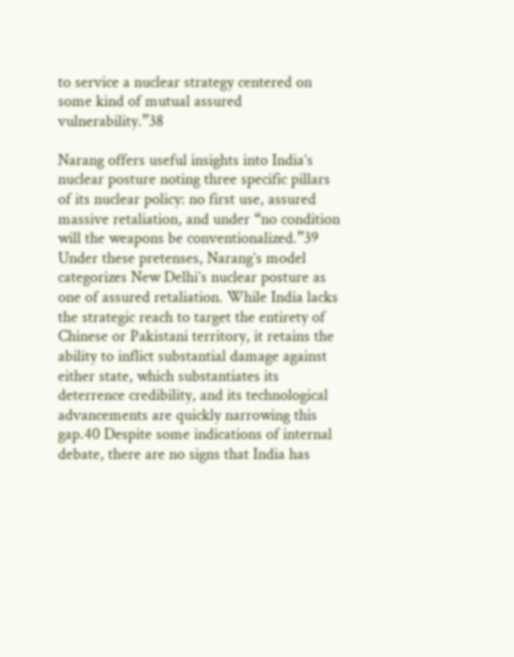to service a nuclear strategy centered on some kind of mutual assured vulnerability.”38

Narang offers useful insights into India’s nuclear posture noting three specific pillars of its nuclear policy: no first use, assured massive retaliation, and under “no condition will the weapons be conventionalized.”39 Under these pretenses, Narang’s model categorizes New Delhi’s nuclear posture as one of assured retaliation. While India lacks the strategic reach to target the entirety of Chinese or Pakistani territory, it retains the ability to inflict substantial damage against either state, which substantiates its deterrence credibility, and its technological advancements are quickly narrowing this gap.40 Despite some indications of internal debate, there are no signs that India has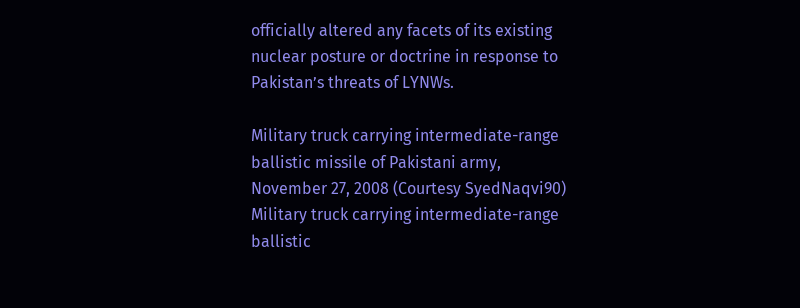officially altered any facets of its existing nuclear posture or doctrine in response to Pakistan’s threats of LYNWs.

Military truck carrying intermediate-range ballistic missile of Pakistani army, November 27, 2008 (Courtesy SyedNaqvi90)
Military truck carrying intermediate-range ballistic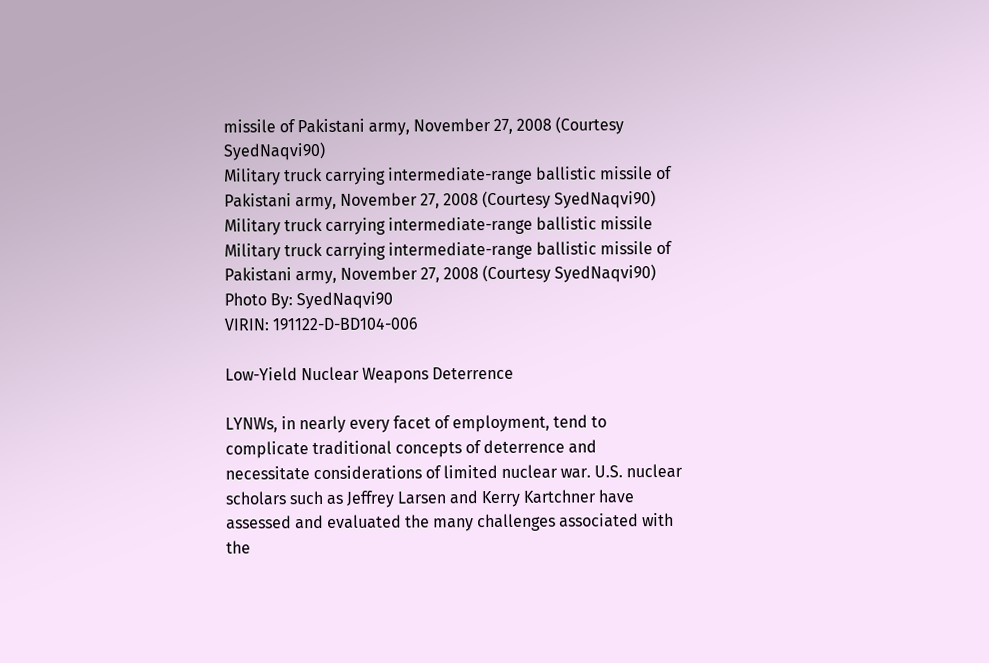missile of Pakistani army, November 27, 2008 (Courtesy SyedNaqvi90)
Military truck carrying intermediate-range ballistic missile of Pakistani army, November 27, 2008 (Courtesy SyedNaqvi90)
Military truck carrying intermediate-range ballistic missile
Military truck carrying intermediate-range ballistic missile of Pakistani army, November 27, 2008 (Courtesy SyedNaqvi90)
Photo By: SyedNaqvi90
VIRIN: 191122-D-BD104-006

Low-Yield Nuclear Weapons Deterrence

LYNWs, in nearly every facet of employment, tend to complicate traditional concepts of deterrence and necessitate considerations of limited nuclear war. U.S. nuclear scholars such as Jeffrey Larsen and Kerry Kartchner have assessed and evaluated the many challenges associated with the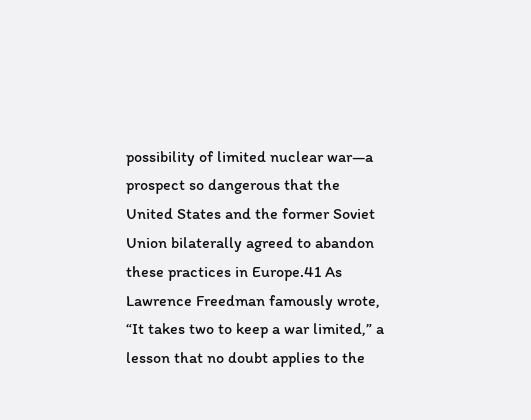possibility of limited nuclear war—a prospect so dangerous that the United States and the former Soviet Union bilaterally agreed to abandon these practices in Europe.41 As Lawrence Freedman famously wrote, “It takes two to keep a war limited,” a lesson that no doubt applies to the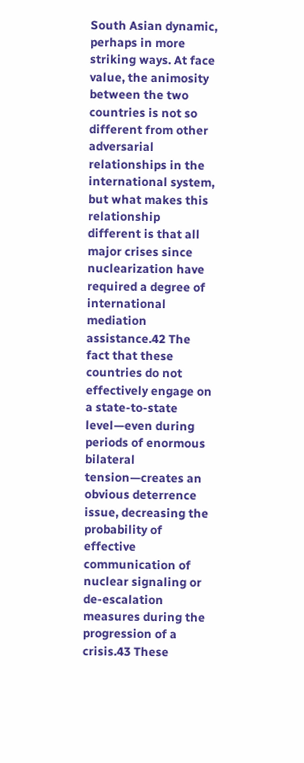South Asian dynamic, perhaps in more striking ways. At face value, the animosity between the two countries is not so different from other adversarial relationships in the international system, but what makes this relationship different is that all major crises since nuclearization have required a degree of international mediation assistance.42 The fact that these countries do not effectively engage on a state-to-state level—even during periods of enormous bilateral tension—creates an obvious deterrence issue, decreasing the probability of effective communication of nuclear signaling or de-escalation measures during the progression of a crisis.43 These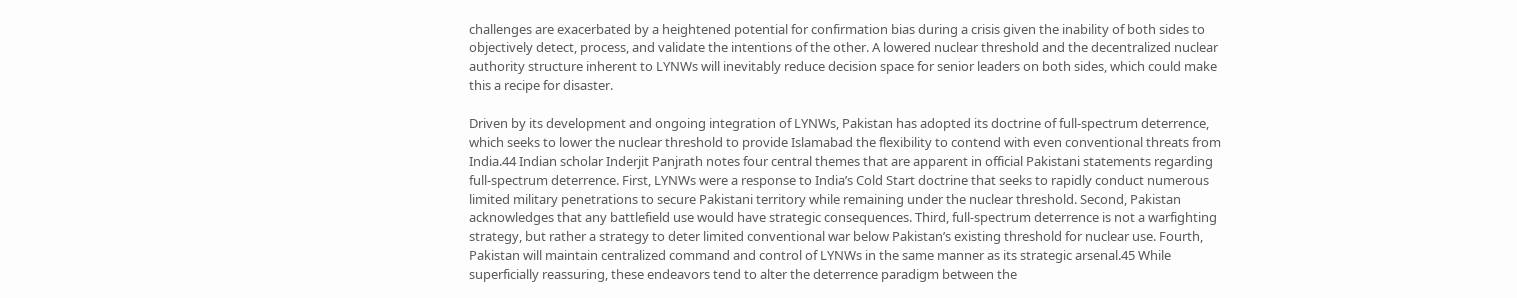challenges are exacerbated by a heightened potential for confirmation bias during a crisis given the inability of both sides to objectively detect, process, and validate the intentions of the other. A lowered nuclear threshold and the decentralized nuclear authority structure inherent to LYNWs will inevitably reduce decision space for senior leaders on both sides, which could make this a recipe for disaster.

Driven by its development and ongoing integration of LYNWs, Pakistan has adopted its doctrine of full-spectrum deterrence, which seeks to lower the nuclear threshold to provide Islamabad the flexibility to contend with even conventional threats from India.44 Indian scholar Inderjit Panjrath notes four central themes that are apparent in official Pakistani statements regarding full-spectrum deterrence. First, LYNWs were a response to India’s Cold Start doctrine that seeks to rapidly conduct numerous limited military penetrations to secure Pakistani territory while remaining under the nuclear threshold. Second, Pakistan acknowledges that any battlefield use would have strategic consequences. Third, full-spectrum deterrence is not a warfighting strategy, but rather a strategy to deter limited conventional war below Pakistan’s existing threshold for nuclear use. Fourth, Pakistan will maintain centralized command and control of LYNWs in the same manner as its strategic arsenal.45 While superficially reassuring, these endeavors tend to alter the deterrence paradigm between the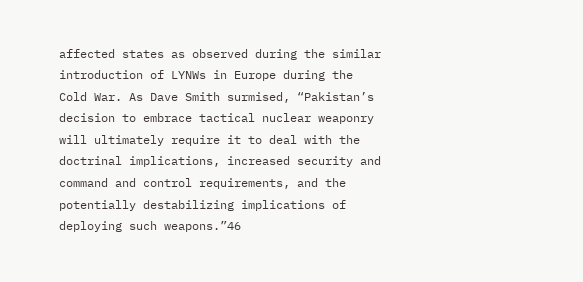affected states as observed during the similar introduction of LYNWs in Europe during the Cold War. As Dave Smith surmised, “Pakistan’s decision to embrace tactical nuclear weaponry will ultimately require it to deal with the doctrinal implications, increased security and command and control requirements, and the potentially destabilizing implications of deploying such weapons.”46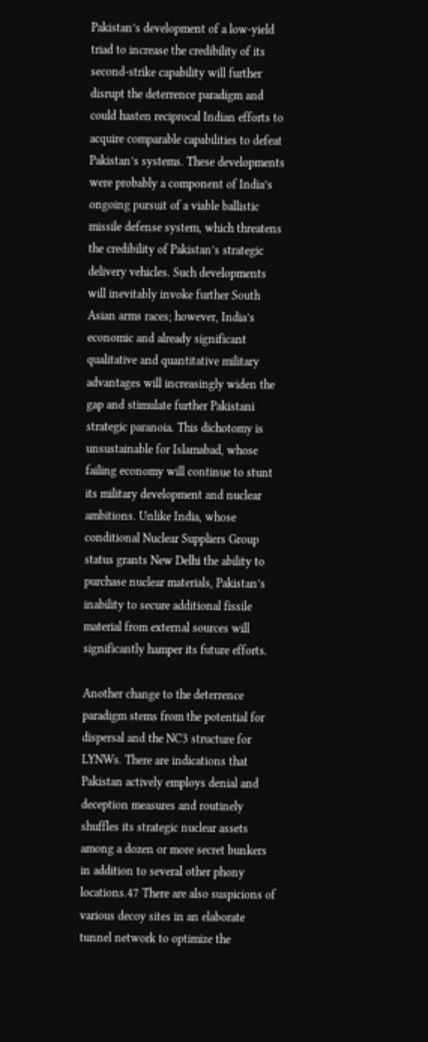Pakistan’s development of a low-yield triad to increase the credibility of its second-strike capability will further disrupt the deterrence paradigm and could hasten reciprocal Indian efforts to acquire comparable capabilities to defeat Pakistan’s systems. These developments were probably a component of India’s ongoing pursuit of a viable ballistic missile defense system, which threatens the credibility of Pakistan’s strategic delivery vehicles. Such developments will inevitably invoke further South Asian arms races; however, India’s economic and already significant qualitative and quantitative military advantages will increasingly widen the gap and stimulate further Pakistani strategic paranoia. This dichotomy is unsustainable for Islamabad, whose failing economy will continue to stunt its military development and nuclear ambitions. Unlike India, whose conditional Nuclear Suppliers Group status grants New Delhi the ability to purchase nuclear materials, Pakistan’s inability to secure additional fissile material from external sources will significantly hamper its future efforts.

Another change to the deterrence paradigm stems from the potential for dispersal and the NC3 structure for LYNWs. There are indications that Pakistan actively employs denial and deception measures and routinely shuffles its strategic nuclear assets among a dozen or more secret bunkers in addition to several other phony locations.47 There are also suspicions of various decoy sites in an elaborate tunnel network to optimize the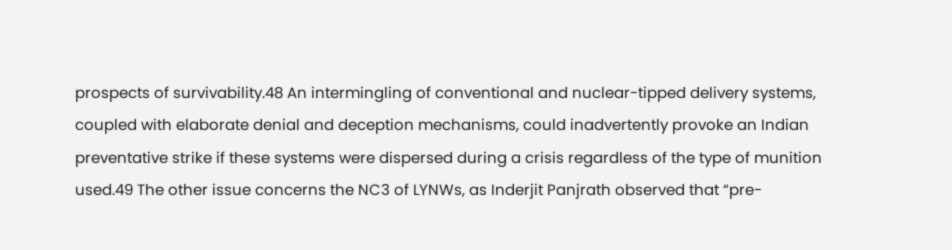prospects of survivability.48 An intermingling of conventional and nuclear-tipped delivery systems, coupled with elaborate denial and deception mechanisms, could inadvertently provoke an Indian preventative strike if these systems were dispersed during a crisis regardless of the type of munition used.49 The other issue concerns the NC3 of LYNWs, as Inderjit Panjrath observed that “pre-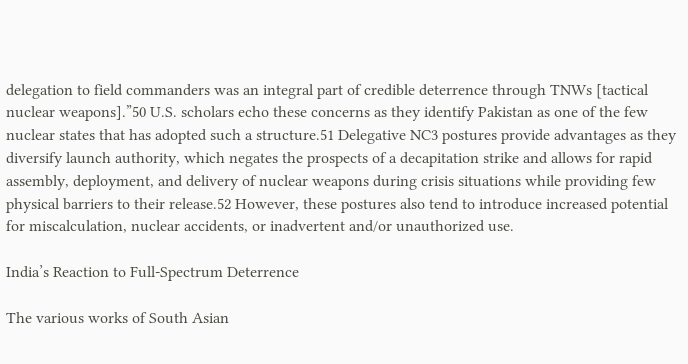delegation to field commanders was an integral part of credible deterrence through TNWs [tactical nuclear weapons].”50 U.S. scholars echo these concerns as they identify Pakistan as one of the few nuclear states that has adopted such a structure.51 Delegative NC3 postures provide advantages as they diversify launch authority, which negates the prospects of a decapitation strike and allows for rapid assembly, deployment, and delivery of nuclear weapons during crisis situations while providing few physical barriers to their release.52 However, these postures also tend to introduce increased potential for miscalculation, nuclear accidents, or inadvertent and/or unauthorized use.

India’s Reaction to Full-Spectrum Deterrence

The various works of South Asian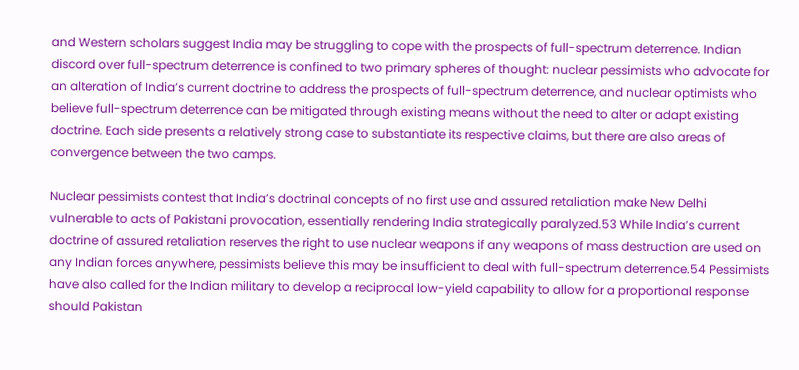and Western scholars suggest India may be struggling to cope with the prospects of full-spectrum deterrence. Indian discord over full-spectrum deterrence is confined to two primary spheres of thought: nuclear pessimists who advocate for an alteration of India’s current doctrine to address the prospects of full-spectrum deterrence, and nuclear optimists who believe full-spectrum deterrence can be mitigated through existing means without the need to alter or adapt existing doctrine. Each side presents a relatively strong case to substantiate its respective claims, but there are also areas of convergence between the two camps.

Nuclear pessimists contest that India’s doctrinal concepts of no first use and assured retaliation make New Delhi vulnerable to acts of Pakistani provocation, essentially rendering India strategically paralyzed.53 While India’s current doctrine of assured retaliation reserves the right to use nuclear weapons if any weapons of mass destruction are used on any Indian forces anywhere, pessimists believe this may be insufficient to deal with full-spectrum deterrence.54 Pessimists have also called for the Indian military to develop a reciprocal low-yield capability to allow for a proportional response should Pakistan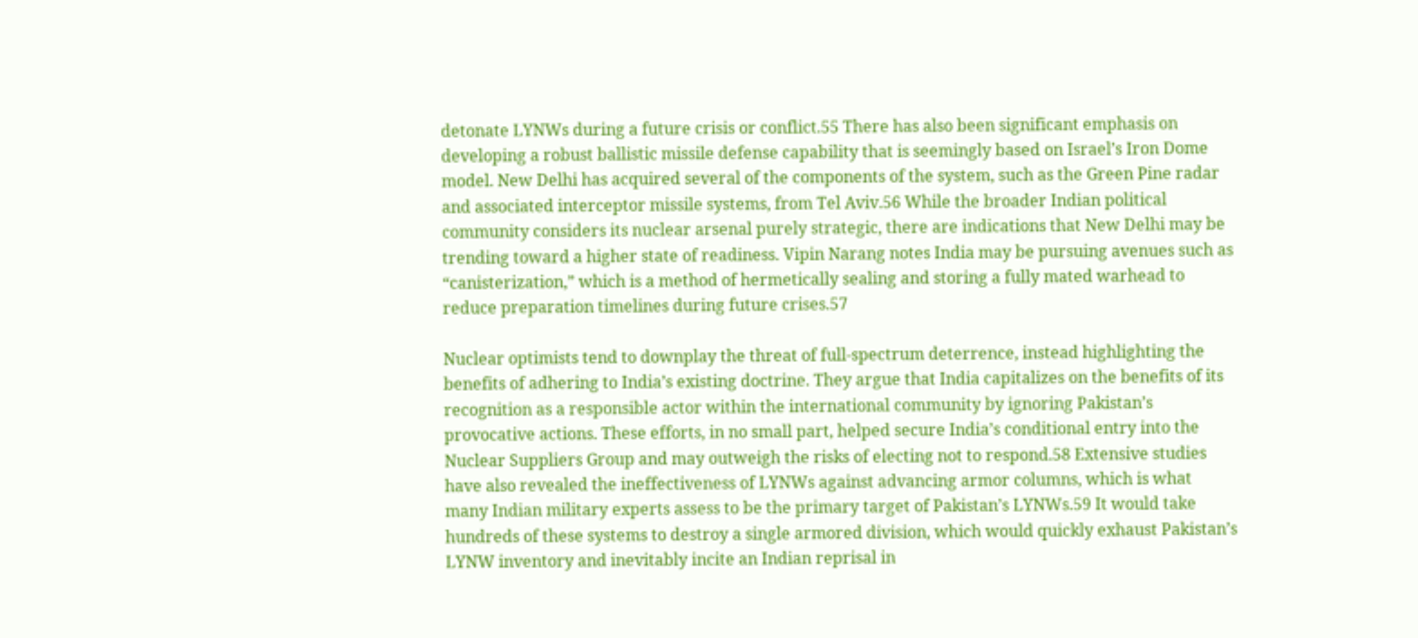detonate LYNWs during a future crisis or conflict.55 There has also been significant emphasis on developing a robust ballistic missile defense capability that is seemingly based on Israel’s Iron Dome model. New Delhi has acquired several of the components of the system, such as the Green Pine radar and associated interceptor missile systems, from Tel Aviv.56 While the broader Indian political community considers its nuclear arsenal purely strategic, there are indications that New Delhi may be trending toward a higher state of readiness. Vipin Narang notes India may be pursuing avenues such as “canisterization,” which is a method of hermetically sealing and storing a fully mated warhead to reduce preparation timelines during future crises.57

Nuclear optimists tend to downplay the threat of full-spectrum deterrence, instead highlighting the benefits of adhering to India’s existing doctrine. They argue that India capitalizes on the benefits of its recognition as a responsible actor within the international community by ignoring Pakistan’s provocative actions. These efforts, in no small part, helped secure India’s conditional entry into the Nuclear Suppliers Group and may outweigh the risks of electing not to respond.58 Extensive studies have also revealed the ineffectiveness of LYNWs against advancing armor columns, which is what many Indian military experts assess to be the primary target of Pakistan’s LYNWs.59 It would take hundreds of these systems to destroy a single armored division, which would quickly exhaust Pakistan’s LYNW inventory and inevitably incite an Indian reprisal in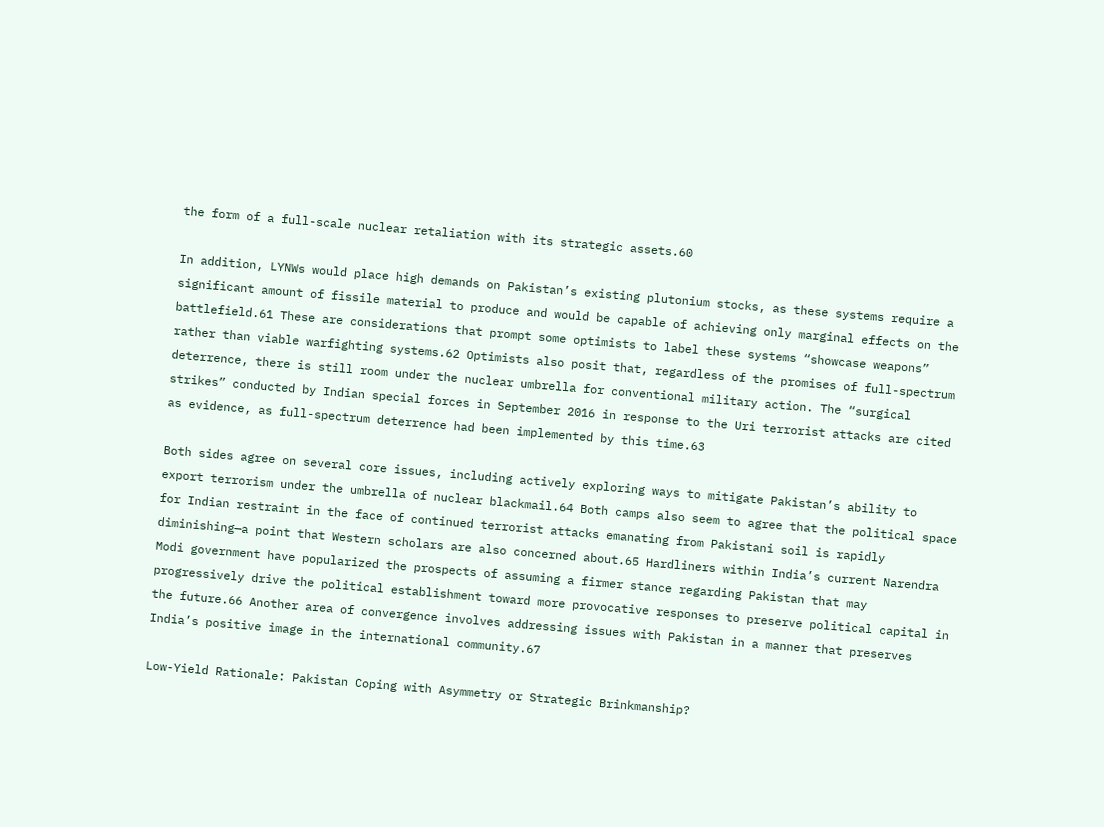the form of a full-scale nuclear retaliation with its strategic assets.60

In addition, LYNWs would place high demands on Pakistan’s existing plutonium stocks, as these systems require a significant amount of fissile material to produce and would be capable of achieving only marginal effects on the battlefield.61 These are considerations that prompt some optimists to label these systems “showcase weapons” rather than viable warfighting systems.62 Optimists also posit that, regardless of the promises of full-spectrum deterrence, there is still room under the nuclear umbrella for conventional military action. The “surgical strikes” conducted by Indian special forces in September 2016 in response to the Uri terrorist attacks are cited as evidence, as full-spectrum deterrence had been implemented by this time.63

Both sides agree on several core issues, including actively exploring ways to mitigate Pakistan’s ability to export terrorism under the umbrella of nuclear blackmail.64 Both camps also seem to agree that the political space for Indian restraint in the face of continued terrorist attacks emanating from Pakistani soil is rapidly diminishing—a point that Western scholars are also concerned about.65 Hardliners within India’s current Narendra Modi government have popularized the prospects of assuming a firmer stance regarding Pakistan that may progressively drive the political establishment toward more provocative responses to preserve political capital in the future.66 Another area of convergence involves addressing issues with Pakistan in a manner that preserves India’s positive image in the international community.67

Low-Yield Rationale: Pakistan Coping with Asymmetry or Strategic Brinkmanship?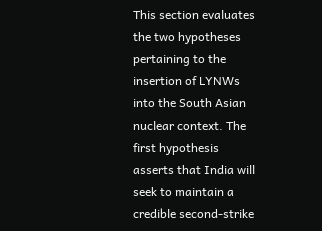This section evaluates the two hypotheses pertaining to the insertion of LYNWs into the South Asian nuclear context. The first hypothesis asserts that India will seek to maintain a credible second-strike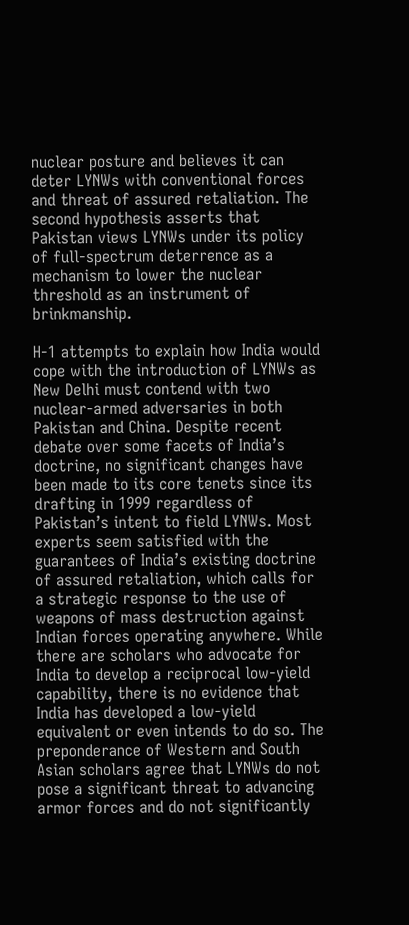nuclear posture and believes it can deter LYNWs with conventional forces and threat of assured retaliation. The second hypothesis asserts that Pakistan views LYNWs under its policy of full-spectrum deterrence as a mechanism to lower the nuclear threshold as an instrument of brinkmanship.

H-1 attempts to explain how India would cope with the introduction of LYNWs as New Delhi must contend with two nuclear-armed adversaries in both Pakistan and China. Despite recent debate over some facets of India’s doctrine, no significant changes have been made to its core tenets since its drafting in 1999 regardless of Pakistan’s intent to field LYNWs. Most experts seem satisfied with the guarantees of India’s existing doctrine of assured retaliation, which calls for a strategic response to the use of weapons of mass destruction against Indian forces operating anywhere. While there are scholars who advocate for India to develop a reciprocal low-yield capability, there is no evidence that India has developed a low-yield equivalent or even intends to do so. The preponderance of Western and South Asian scholars agree that LYNWs do not pose a significant threat to advancing armor forces and do not significantly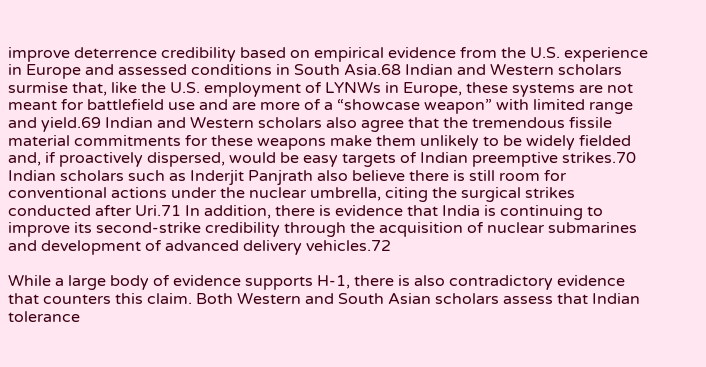improve deterrence credibility based on empirical evidence from the U.S. experience in Europe and assessed conditions in South Asia.68 Indian and Western scholars surmise that, like the U.S. employment of LYNWs in Europe, these systems are not meant for battlefield use and are more of a “showcase weapon” with limited range and yield.69 Indian and Western scholars also agree that the tremendous fissile material commitments for these weapons make them unlikely to be widely fielded and, if proactively dispersed, would be easy targets of Indian preemptive strikes.70 Indian scholars such as Inderjit Panjrath also believe there is still room for conventional actions under the nuclear umbrella, citing the surgical strikes conducted after Uri.71 In addition, there is evidence that India is continuing to improve its second-strike credibility through the acquisition of nuclear submarines and development of advanced delivery vehicles.72

While a large body of evidence supports H-1, there is also contradictory evidence that counters this claim. Both Western and South Asian scholars assess that Indian tolerance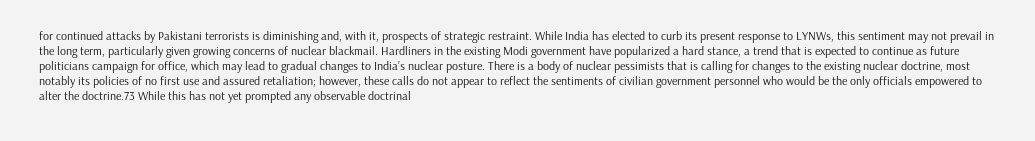for continued attacks by Pakistani terrorists is diminishing and, with it, prospects of strategic restraint. While India has elected to curb its present response to LYNWs, this sentiment may not prevail in the long term, particularly given growing concerns of nuclear blackmail. Hardliners in the existing Modi government have popularized a hard stance, a trend that is expected to continue as future politicians campaign for office, which may lead to gradual changes to India’s nuclear posture. There is a body of nuclear pessimists that is calling for changes to the existing nuclear doctrine, most notably its policies of no first use and assured retaliation; however, these calls do not appear to reflect the sentiments of civilian government personnel who would be the only officials empowered to alter the doctrine.73 While this has not yet prompted any observable doctrinal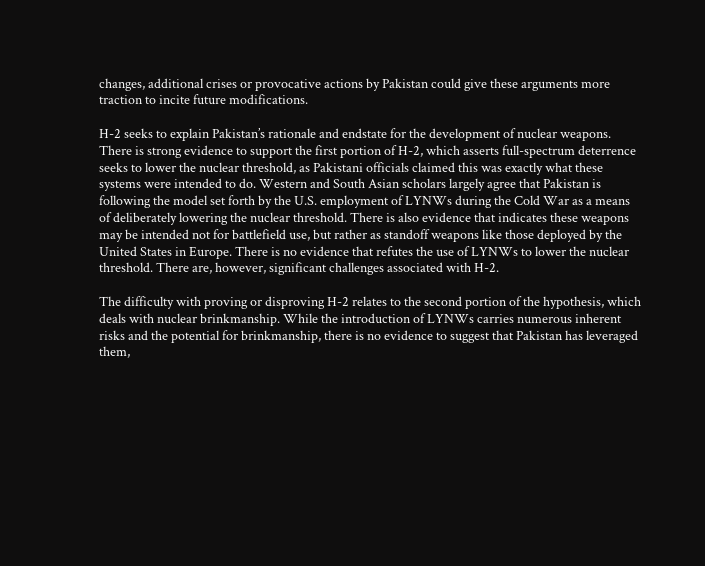changes, additional crises or provocative actions by Pakistan could give these arguments more traction to incite future modifications.

H-2 seeks to explain Pakistan’s rationale and endstate for the development of nuclear weapons. There is strong evidence to support the first portion of H-2, which asserts full-spectrum deterrence seeks to lower the nuclear threshold, as Pakistani officials claimed this was exactly what these systems were intended to do. Western and South Asian scholars largely agree that Pakistan is following the model set forth by the U.S. employment of LYNWs during the Cold War as a means of deliberately lowering the nuclear threshold. There is also evidence that indicates these weapons may be intended not for battlefield use, but rather as standoff weapons like those deployed by the United States in Europe. There is no evidence that refutes the use of LYNWs to lower the nuclear threshold. There are, however, significant challenges associated with H-2.

The difficulty with proving or disproving H-2 relates to the second portion of the hypothesis, which deals with nuclear brinkmanship. While the introduction of LYNWs carries numerous inherent risks and the potential for brinkmanship, there is no evidence to suggest that Pakistan has leveraged them,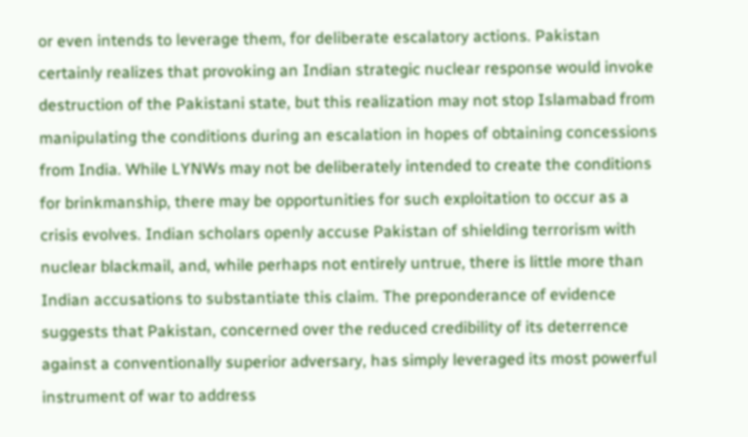or even intends to leverage them, for deliberate escalatory actions. Pakistan certainly realizes that provoking an Indian strategic nuclear response would invoke destruction of the Pakistani state, but this realization may not stop Islamabad from manipulating the conditions during an escalation in hopes of obtaining concessions from India. While LYNWs may not be deliberately intended to create the conditions for brinkmanship, there may be opportunities for such exploitation to occur as a crisis evolves. Indian scholars openly accuse Pakistan of shielding terrorism with nuclear blackmail, and, while perhaps not entirely untrue, there is little more than Indian accusations to substantiate this claim. The preponderance of evidence suggests that Pakistan, concerned over the reduced credibility of its deterrence against a conventionally superior adversary, has simply leveraged its most powerful instrument of war to address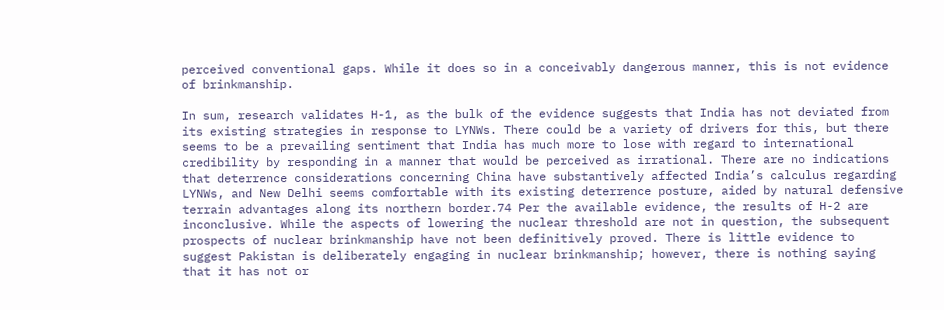perceived conventional gaps. While it does so in a conceivably dangerous manner, this is not evidence of brinkmanship.

In sum, research validates H-1, as the bulk of the evidence suggests that India has not deviated from its existing strategies in response to LYNWs. There could be a variety of drivers for this, but there seems to be a prevailing sentiment that India has much more to lose with regard to international credibility by responding in a manner that would be perceived as irrational. There are no indications that deterrence considerations concerning China have substantively affected India’s calculus regarding LYNWs, and New Delhi seems comfortable with its existing deterrence posture, aided by natural defensive terrain advantages along its northern border.74 Per the available evidence, the results of H-2 are inconclusive. While the aspects of lowering the nuclear threshold are not in question, the subsequent prospects of nuclear brinkmanship have not been definitively proved. There is little evidence to suggest Pakistan is deliberately engaging in nuclear brinkmanship; however, there is nothing saying that it has not or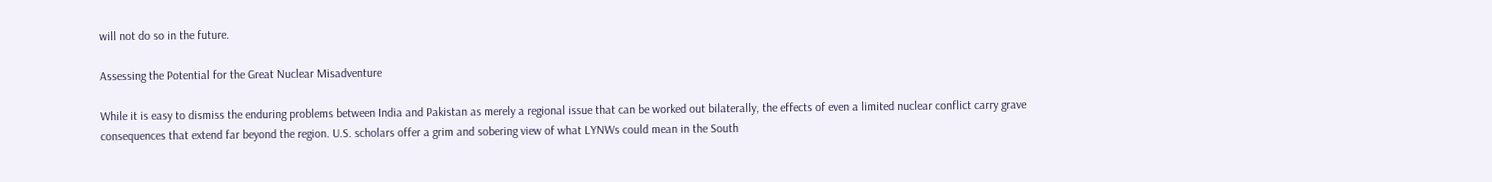will not do so in the future.

Assessing the Potential for the Great Nuclear Misadventure

While it is easy to dismiss the enduring problems between India and Pakistan as merely a regional issue that can be worked out bilaterally, the effects of even a limited nuclear conflict carry grave consequences that extend far beyond the region. U.S. scholars offer a grim and sobering view of what LYNWs could mean in the South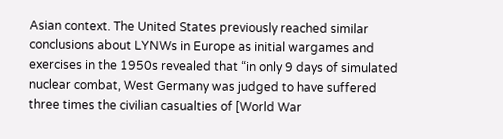Asian context. The United States previously reached similar conclusions about LYNWs in Europe as initial wargames and exercises in the 1950s revealed that “in only 9 days of simulated nuclear combat, West Germany was judged to have suffered three times the civilian casualties of [World War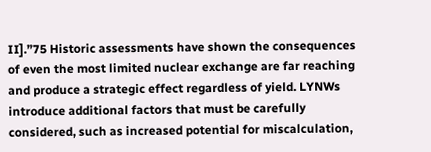II].”75 Historic assessments have shown the consequences of even the most limited nuclear exchange are far reaching and produce a strategic effect regardless of yield. LYNWs introduce additional factors that must be carefully considered, such as increased potential for miscalculation,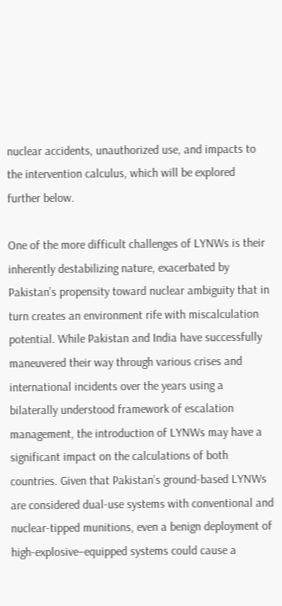nuclear accidents, unauthorized use, and impacts to the intervention calculus, which will be explored further below.

One of the more difficult challenges of LYNWs is their inherently destabilizing nature, exacerbated by Pakistan’s propensity toward nuclear ambiguity that in turn creates an environment rife with miscalculation potential. While Pakistan and India have successfully maneuvered their way through various crises and international incidents over the years using a bilaterally understood framework of escalation management, the introduction of LYNWs may have a significant impact on the calculations of both countries. Given that Pakistan’s ground-based LYNWs are considered dual-use systems with conventional and nuclear-tipped munitions, even a benign deployment of high-explosive–equipped systems could cause a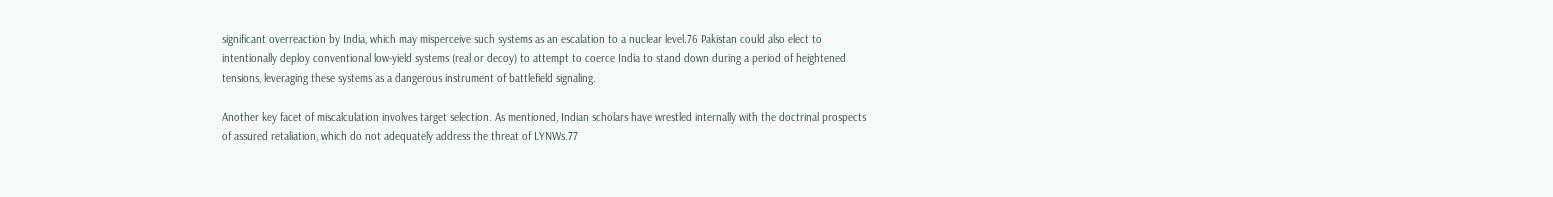significant overreaction by India, which may misperceive such systems as an escalation to a nuclear level.76 Pakistan could also elect to intentionally deploy conventional low-yield systems (real or decoy) to attempt to coerce India to stand down during a period of heightened tensions, leveraging these systems as a dangerous instrument of battlefield signaling.

Another key facet of miscalculation involves target selection. As mentioned, Indian scholars have wrestled internally with the doctrinal prospects of assured retaliation, which do not adequately address the threat of LYNWs.77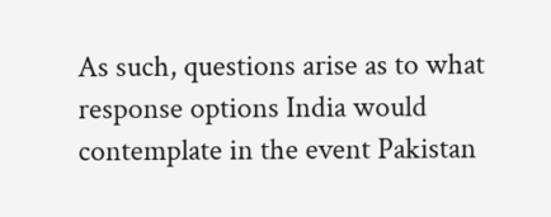As such, questions arise as to what response options India would contemplate in the event Pakistan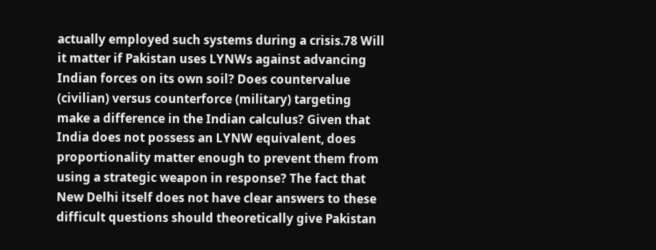actually employed such systems during a crisis.78 Will it matter if Pakistan uses LYNWs against advancing Indian forces on its own soil? Does countervalue (civilian) versus counterforce (military) targeting make a difference in the Indian calculus? Given that India does not possess an LYNW equivalent, does proportionality matter enough to prevent them from using a strategic weapon in response? The fact that New Delhi itself does not have clear answers to these difficult questions should theoretically give Pakistan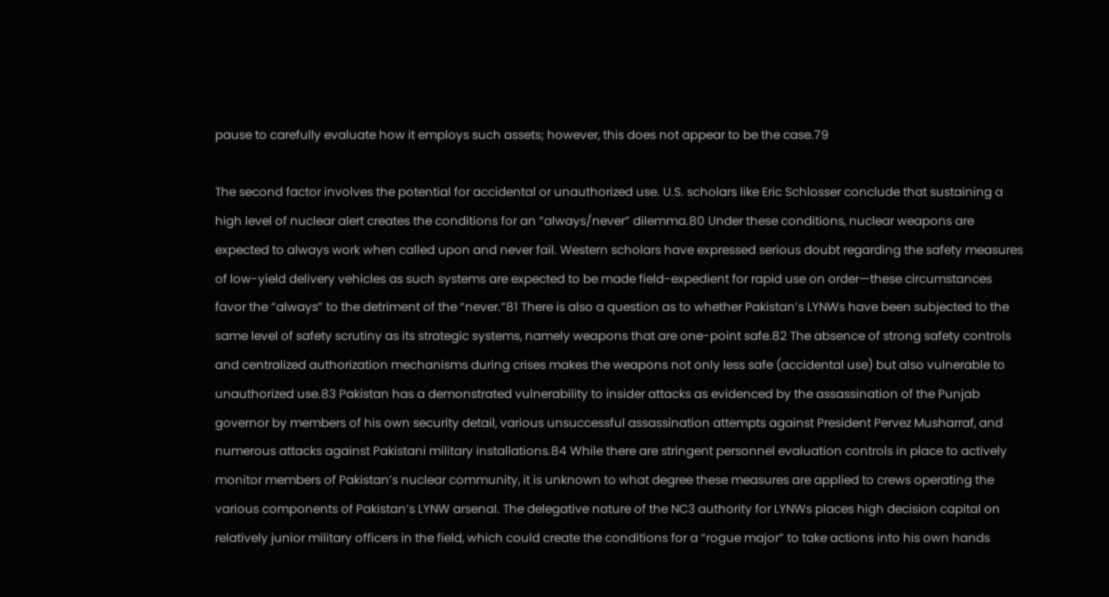pause to carefully evaluate how it employs such assets; however, this does not appear to be the case.79

The second factor involves the potential for accidental or unauthorized use. U.S. scholars like Eric Schlosser conclude that sustaining a high level of nuclear alert creates the conditions for an “always/never” dilemma.80 Under these conditions, nuclear weapons are expected to always work when called upon and never fail. Western scholars have expressed serious doubt regarding the safety measures of low-yield delivery vehicles as such systems are expected to be made field-expedient for rapid use on order—these circumstances favor the “always” to the detriment of the “never.”81 There is also a question as to whether Pakistan’s LYNWs have been subjected to the same level of safety scrutiny as its strategic systems, namely weapons that are one-point safe.82 The absence of strong safety controls and centralized authorization mechanisms during crises makes the weapons not only less safe (accidental use) but also vulnerable to unauthorized use.83 Pakistan has a demonstrated vulnerability to insider attacks as evidenced by the assassination of the Punjab governor by members of his own security detail, various unsuccessful assassination attempts against President Pervez Musharraf, and numerous attacks against Pakistani military installations.84 While there are stringent personnel evaluation controls in place to actively monitor members of Pakistan’s nuclear community, it is unknown to what degree these measures are applied to crews operating the various components of Pakistan’s LYNW arsenal. The delegative nature of the NC3 authority for LYNWs places high decision capital on relatively junior military officers in the field, which could create the conditions for a “rogue major” to take actions into his own hands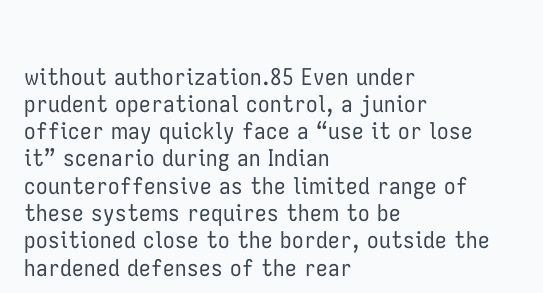without authorization.85 Even under prudent operational control, a junior officer may quickly face a “use it or lose it” scenario during an Indian counteroffensive as the limited range of these systems requires them to be positioned close to the border, outside the hardened defenses of the rear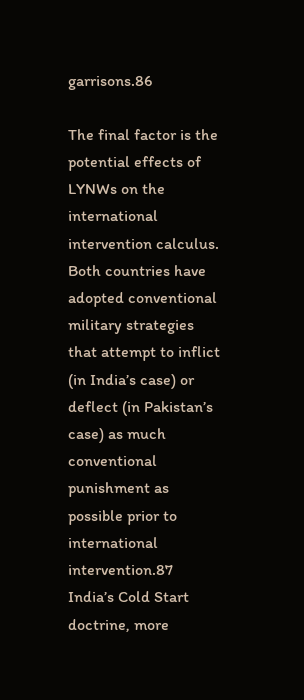garrisons.86

The final factor is the potential effects of LYNWs on the international intervention calculus. Both countries have adopted conventional military strategies that attempt to inflict (in India’s case) or deflect (in Pakistan’s case) as much conventional punishment as possible prior to international intervention.87 India’s Cold Start doctrine, more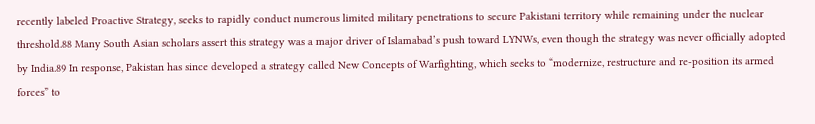recently labeled Proactive Strategy, seeks to rapidly conduct numerous limited military penetrations to secure Pakistani territory while remaining under the nuclear threshold.88 Many South Asian scholars assert this strategy was a major driver of Islamabad’s push toward LYNWs, even though the strategy was never officially adopted by India.89 In response, Pakistan has since developed a strategy called New Concepts of Warfighting, which seeks to “modernize, restructure and re-position its armed forces” to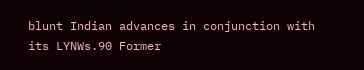blunt Indian advances in conjunction with its LYNWs.90 Former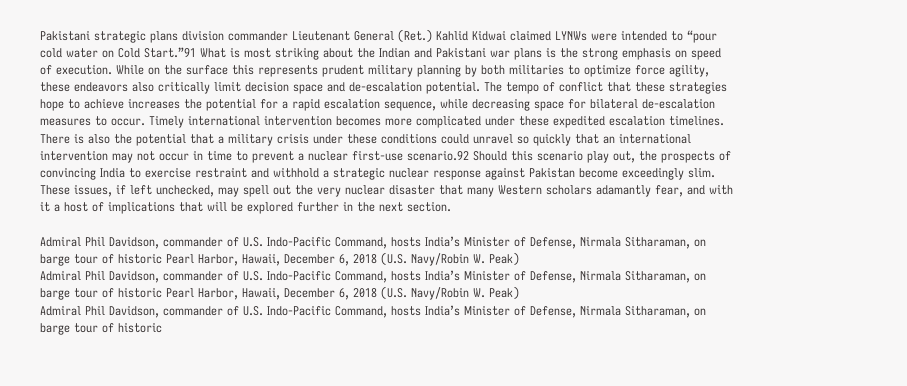Pakistani strategic plans division commander Lieutenant General (Ret.) Kahlid Kidwai claimed LYNWs were intended to “pour cold water on Cold Start.”91 What is most striking about the Indian and Pakistani war plans is the strong emphasis on speed of execution. While on the surface this represents prudent military planning by both militaries to optimize force agility, these endeavors also critically limit decision space and de-escalation potential. The tempo of conflict that these strategies hope to achieve increases the potential for a rapid escalation sequence, while decreasing space for bilateral de-escalation measures to occur. Timely international intervention becomes more complicated under these expedited escalation timelines. There is also the potential that a military crisis under these conditions could unravel so quickly that an international intervention may not occur in time to prevent a nuclear first-use scenario.92 Should this scenario play out, the prospects of convincing India to exercise restraint and withhold a strategic nuclear response against Pakistan become exceedingly slim. These issues, if left unchecked, may spell out the very nuclear disaster that many Western scholars adamantly fear, and with it a host of implications that will be explored further in the next section.

Admiral Phil Davidson, commander of U.S. Indo-Pacific Command, hosts India’s Minister of Defense, Nirmala Sitharaman, on barge tour of historic Pearl Harbor, Hawaii, December 6, 2018 (U.S. Navy/Robin W. Peak)
Admiral Phil Davidson, commander of U.S. Indo-Pacific Command, hosts India’s Minister of Defense, Nirmala Sitharaman, on barge tour of historic Pearl Harbor, Hawaii, December 6, 2018 (U.S. Navy/Robin W. Peak)
Admiral Phil Davidson, commander of U.S. Indo-Pacific Command, hosts India’s Minister of Defense, Nirmala Sitharaman, on barge tour of historic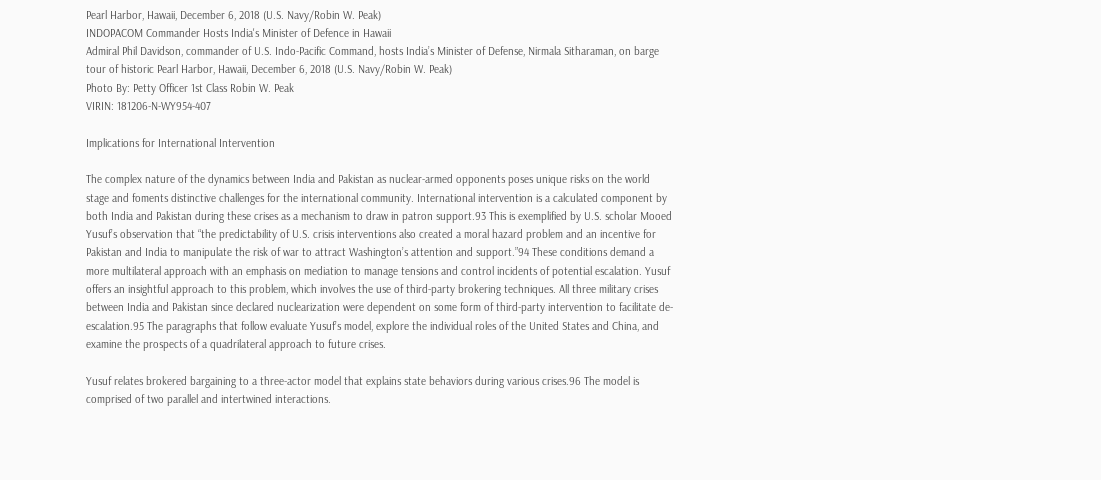Pearl Harbor, Hawaii, December 6, 2018 (U.S. Navy/Robin W. Peak)
INDOPACOM Commander Hosts India's Minister of Defence in Hawaii
Admiral Phil Davidson, commander of U.S. Indo-Pacific Command, hosts India’s Minister of Defense, Nirmala Sitharaman, on barge tour of historic Pearl Harbor, Hawaii, December 6, 2018 (U.S. Navy/Robin W. Peak)
Photo By: Petty Officer 1st Class Robin W. Peak
VIRIN: 181206-N-WY954-407

Implications for International Intervention

The complex nature of the dynamics between India and Pakistan as nuclear-armed opponents poses unique risks on the world stage and foments distinctive challenges for the international community. International intervention is a calculated component by both India and Pakistan during these crises as a mechanism to draw in patron support.93 This is exemplified by U.S. scholar Mooed Yusuf’s observation that “the predictability of U.S. crisis interventions also created a moral hazard problem and an incentive for Pakistan and India to manipulate the risk of war to attract Washington’s attention and support.”94 These conditions demand a more multilateral approach with an emphasis on mediation to manage tensions and control incidents of potential escalation. Yusuf offers an insightful approach to this problem, which involves the use of third-party brokering techniques. All three military crises between India and Pakistan since declared nuclearization were dependent on some form of third-party intervention to facilitate de-escalation.95 The paragraphs that follow evaluate Yusuf’s model, explore the individual roles of the United States and China, and examine the prospects of a quadrilateral approach to future crises.

Yusuf relates brokered bargaining to a three-actor model that explains state behaviors during various crises.96 The model is comprised of two parallel and intertwined interactions.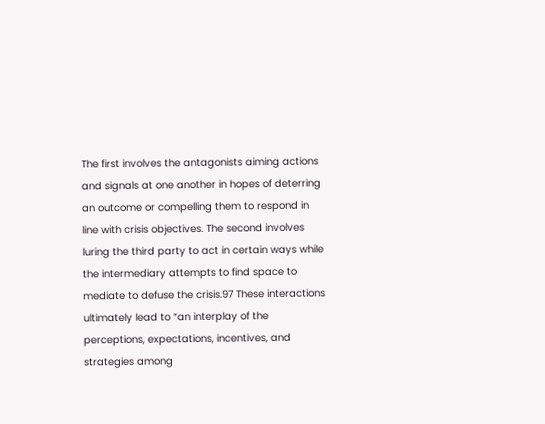The first involves the antagonists aiming actions and signals at one another in hopes of deterring an outcome or compelling them to respond in line with crisis objectives. The second involves luring the third party to act in certain ways while the intermediary attempts to find space to mediate to defuse the crisis.97 These interactions ultimately lead to “an interplay of the perceptions, expectations, incentives, and strategies among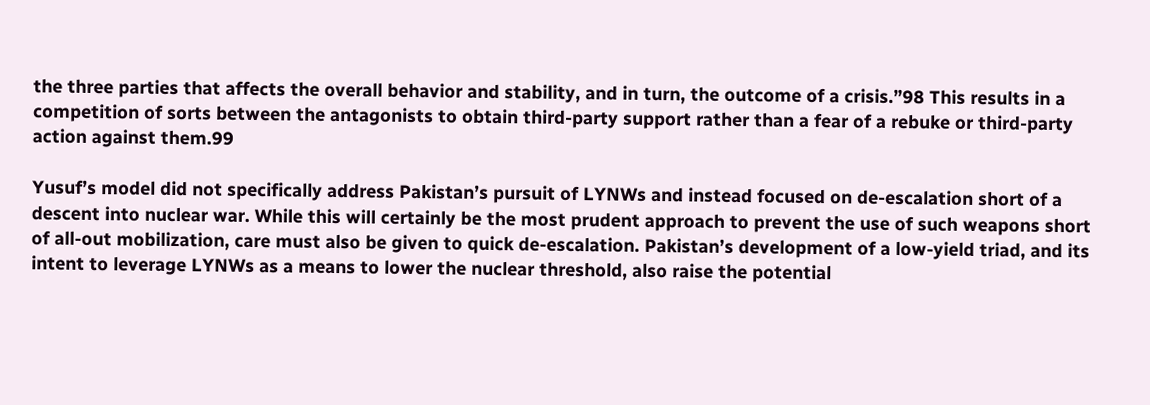the three parties that affects the overall behavior and stability, and in turn, the outcome of a crisis.”98 This results in a competition of sorts between the antagonists to obtain third-party support rather than a fear of a rebuke or third-party action against them.99

Yusuf’s model did not specifically address Pakistan’s pursuit of LYNWs and instead focused on de-escalation short of a descent into nuclear war. While this will certainly be the most prudent approach to prevent the use of such weapons short of all-out mobilization, care must also be given to quick de-escalation. Pakistan’s development of a low-yield triad, and its intent to leverage LYNWs as a means to lower the nuclear threshold, also raise the potential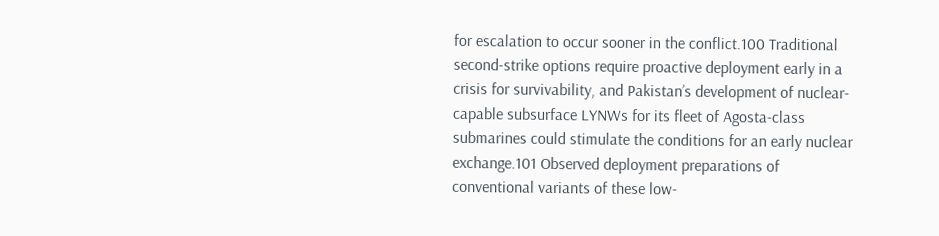for escalation to occur sooner in the conflict.100 Traditional second-strike options require proactive deployment early in a crisis for survivability, and Pakistan’s development of nuclear-capable subsurface LYNWs for its fleet of Agosta-class submarines could stimulate the conditions for an early nuclear exchange.101 Observed deployment preparations of conventional variants of these low-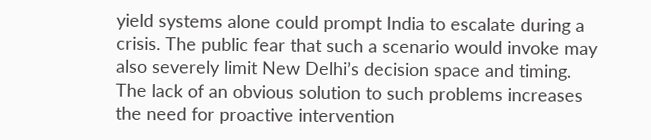yield systems alone could prompt India to escalate during a crisis. The public fear that such a scenario would invoke may also severely limit New Delhi’s decision space and timing. The lack of an obvious solution to such problems increases the need for proactive intervention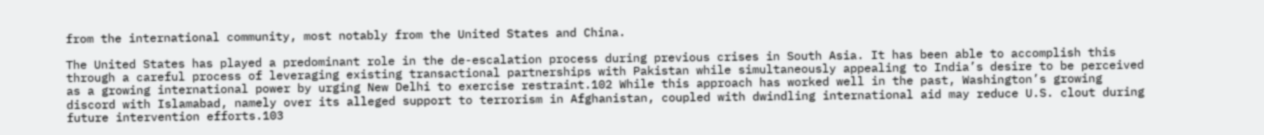from the international community, most notably from the United States and China.

The United States has played a predominant role in the de-escalation process during previous crises in South Asia. It has been able to accomplish this through a careful process of leveraging existing transactional partnerships with Pakistan while simultaneously appealing to India’s desire to be perceived as a growing international power by urging New Delhi to exercise restraint.102 While this approach has worked well in the past, Washington’s growing discord with Islamabad, namely over its alleged support to terrorism in Afghanistan, coupled with dwindling international aid may reduce U.S. clout during future intervention efforts.103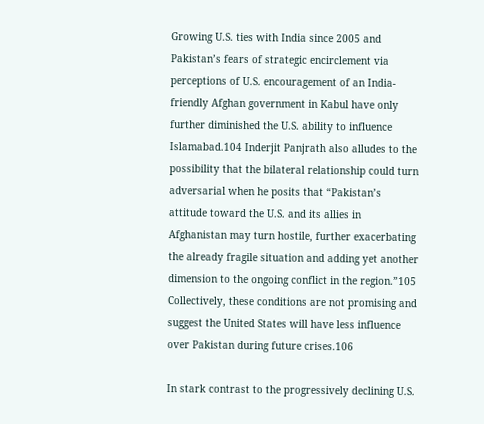Growing U.S. ties with India since 2005 and Pakistan’s fears of strategic encirclement via perceptions of U.S. encouragement of an India-friendly Afghan government in Kabul have only further diminished the U.S. ability to influence Islamabad.104 Inderjit Panjrath also alludes to the possibility that the bilateral relationship could turn adversarial when he posits that “Pakistan’s attitude toward the U.S. and its allies in Afghanistan may turn hostile, further exacerbating the already fragile situation and adding yet another dimension to the ongoing conflict in the region.”105 Collectively, these conditions are not promising and suggest the United States will have less influence over Pakistan during future crises.106

In stark contrast to the progressively declining U.S.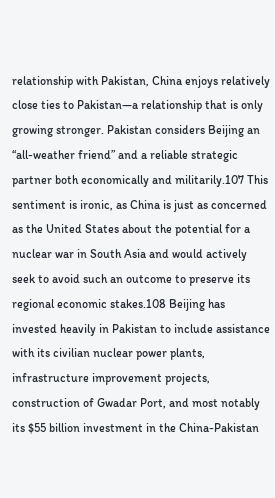relationship with Pakistan, China enjoys relatively close ties to Pakistan—a relationship that is only growing stronger. Pakistan considers Beijing an “all-weather friend” and a reliable strategic partner both economically and militarily.107 This sentiment is ironic, as China is just as concerned as the United States about the potential for a nuclear war in South Asia and would actively seek to avoid such an outcome to preserve its regional economic stakes.108 Beijing has invested heavily in Pakistan to include assistance with its civilian nuclear power plants, infrastructure improvement projects, construction of Gwadar Port, and most notably its $55 billion investment in the China-Pakistan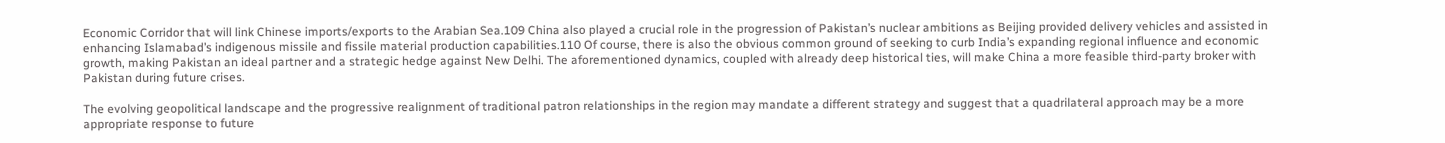Economic Corridor that will link Chinese imports/exports to the Arabian Sea.109 China also played a crucial role in the progression of Pakistan’s nuclear ambitions as Beijing provided delivery vehicles and assisted in enhancing Islamabad’s indigenous missile and fissile material production capabilities.110 Of course, there is also the obvious common ground of seeking to curb India’s expanding regional influence and economic growth, making Pakistan an ideal partner and a strategic hedge against New Delhi. The aforementioned dynamics, coupled with already deep historical ties, will make China a more feasible third-party broker with Pakistan during future crises.

The evolving geopolitical landscape and the progressive realignment of traditional patron relationships in the region may mandate a different strategy and suggest that a quadrilateral approach may be a more appropriate response to future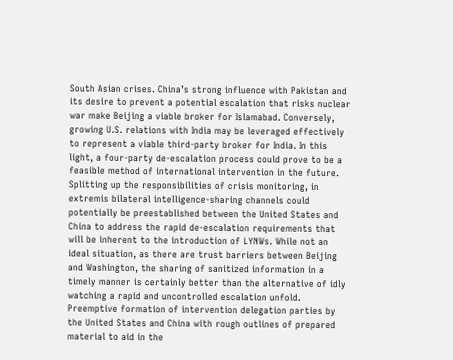South Asian crises. China’s strong influence with Pakistan and its desire to prevent a potential escalation that risks nuclear war make Beijing a viable broker for Islamabad. Conversely, growing U.S. relations with India may be leveraged effectively to represent a viable third-party broker for India. In this light, a four-party de-escalation process could prove to be a feasible method of international intervention in the future. Splitting up the responsibilities of crisis monitoring, in extremis bilateral intelligence-sharing channels could potentially be preestablished between the United States and China to address the rapid de-escalation requirements that will be inherent to the introduction of LYNWs. While not an ideal situation, as there are trust barriers between Beijing and Washington, the sharing of sanitized information in a timely manner is certainly better than the alternative of idly watching a rapid and uncontrolled escalation unfold. Preemptive formation of intervention delegation parties by the United States and China with rough outlines of prepared material to aid in the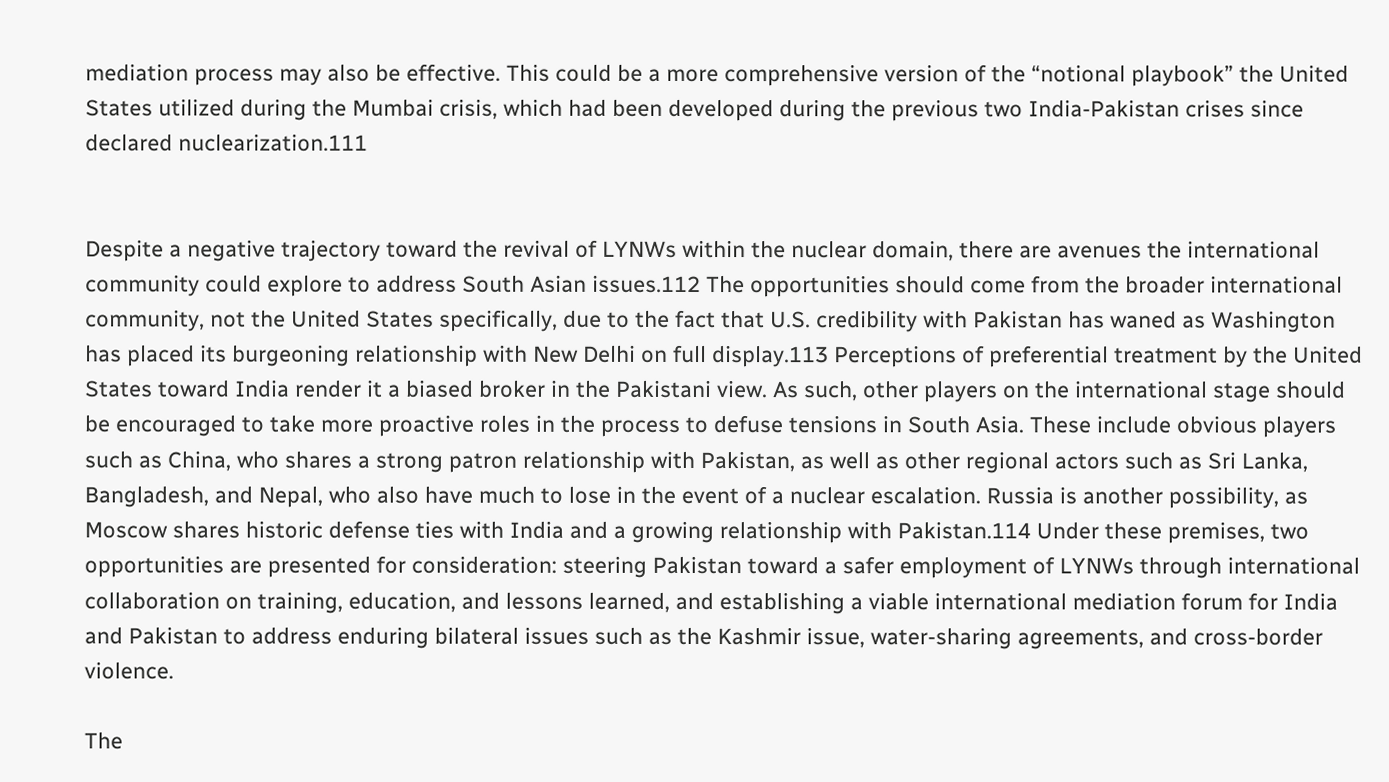mediation process may also be effective. This could be a more comprehensive version of the “notional playbook” the United States utilized during the Mumbai crisis, which had been developed during the previous two India-Pakistan crises since declared nuclearization.111


Despite a negative trajectory toward the revival of LYNWs within the nuclear domain, there are avenues the international community could explore to address South Asian issues.112 The opportunities should come from the broader international community, not the United States specifically, due to the fact that U.S. credibility with Pakistan has waned as Washington has placed its burgeoning relationship with New Delhi on full display.113 Perceptions of preferential treatment by the United States toward India render it a biased broker in the Pakistani view. As such, other players on the international stage should be encouraged to take more proactive roles in the process to defuse tensions in South Asia. These include obvious players such as China, who shares a strong patron relationship with Pakistan, as well as other regional actors such as Sri Lanka, Bangladesh, and Nepal, who also have much to lose in the event of a nuclear escalation. Russia is another possibility, as Moscow shares historic defense ties with India and a growing relationship with Pakistan.114 Under these premises, two opportunities are presented for consideration: steering Pakistan toward a safer employment of LYNWs through international collaboration on training, education, and lessons learned, and establishing a viable international mediation forum for India and Pakistan to address enduring bilateral issues such as the Kashmir issue, water-sharing agreements, and cross-border violence.

The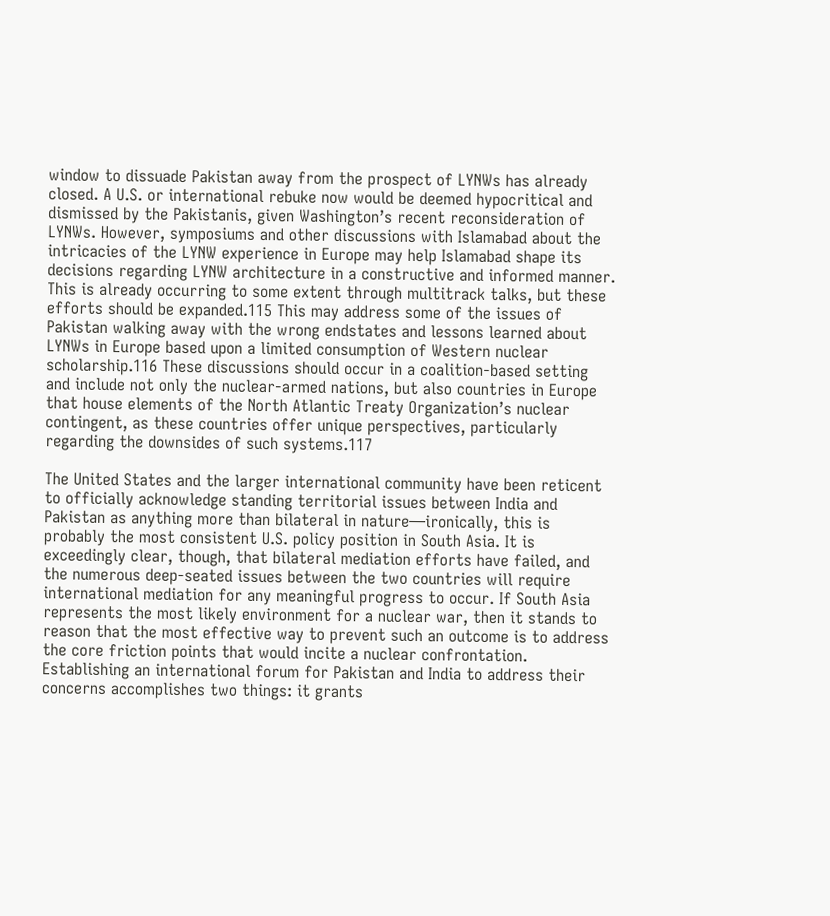window to dissuade Pakistan away from the prospect of LYNWs has already closed. A U.S. or international rebuke now would be deemed hypocritical and dismissed by the Pakistanis, given Washington’s recent reconsideration of LYNWs. However, symposiums and other discussions with Islamabad about the intricacies of the LYNW experience in Europe may help Islamabad shape its decisions regarding LYNW architecture in a constructive and informed manner. This is already occurring to some extent through multitrack talks, but these efforts should be expanded.115 This may address some of the issues of Pakistan walking away with the wrong endstates and lessons learned about LYNWs in Europe based upon a limited consumption of Western nuclear scholarship.116 These discussions should occur in a coalition-based setting and include not only the nuclear-armed nations, but also countries in Europe that house elements of the North Atlantic Treaty Organization’s nuclear contingent, as these countries offer unique perspectives, particularly regarding the downsides of such systems.117

The United States and the larger international community have been reticent to officially acknowledge standing territorial issues between India and Pakistan as anything more than bilateral in nature—ironically, this is probably the most consistent U.S. policy position in South Asia. It is exceedingly clear, though, that bilateral mediation efforts have failed, and the numerous deep-seated issues between the two countries will require international mediation for any meaningful progress to occur. If South Asia represents the most likely environment for a nuclear war, then it stands to reason that the most effective way to prevent such an outcome is to address the core friction points that would incite a nuclear confrontation. Establishing an international forum for Pakistan and India to address their concerns accomplishes two things: it grants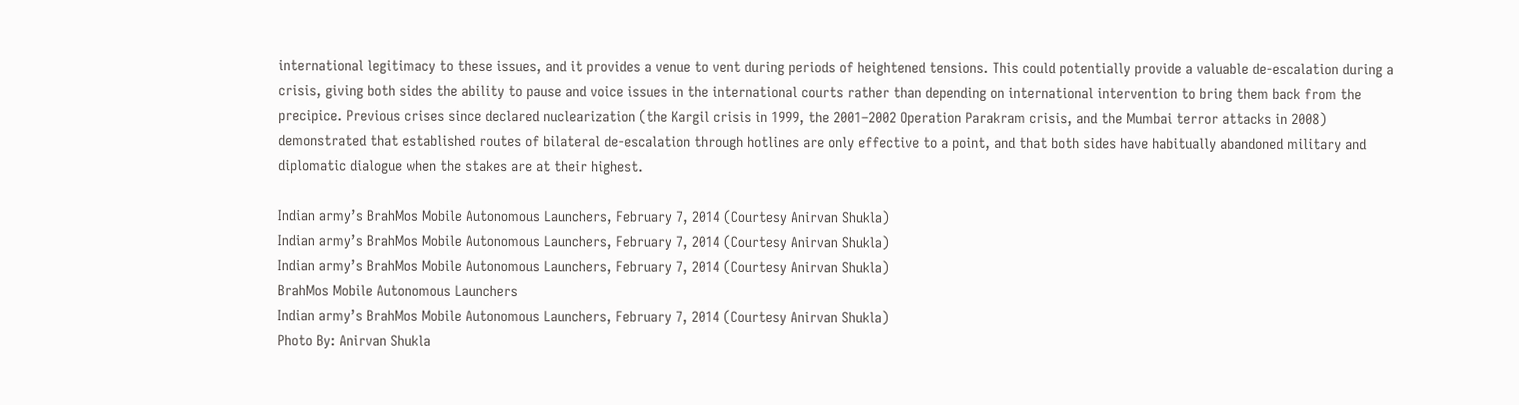international legitimacy to these issues, and it provides a venue to vent during periods of heightened tensions. This could potentially provide a valuable de-escalation during a crisis, giving both sides the ability to pause and voice issues in the international courts rather than depending on international intervention to bring them back from the precipice. Previous crises since declared nuclearization (the Kargil crisis in 1999, the 2001–2002 Operation Parakram crisis, and the Mumbai terror attacks in 2008) demonstrated that established routes of bilateral de-escalation through hotlines are only effective to a point, and that both sides have habitually abandoned military and diplomatic dialogue when the stakes are at their highest.

Indian army’s BrahMos Mobile Autonomous Launchers, February 7, 2014 (Courtesy Anirvan Shukla)
Indian army’s BrahMos Mobile Autonomous Launchers, February 7, 2014 (Courtesy Anirvan Shukla)
Indian army’s BrahMos Mobile Autonomous Launchers, February 7, 2014 (Courtesy Anirvan Shukla)
BrahMos Mobile Autonomous Launchers
Indian army’s BrahMos Mobile Autonomous Launchers, February 7, 2014 (Courtesy Anirvan Shukla)
Photo By: Anirvan Shukla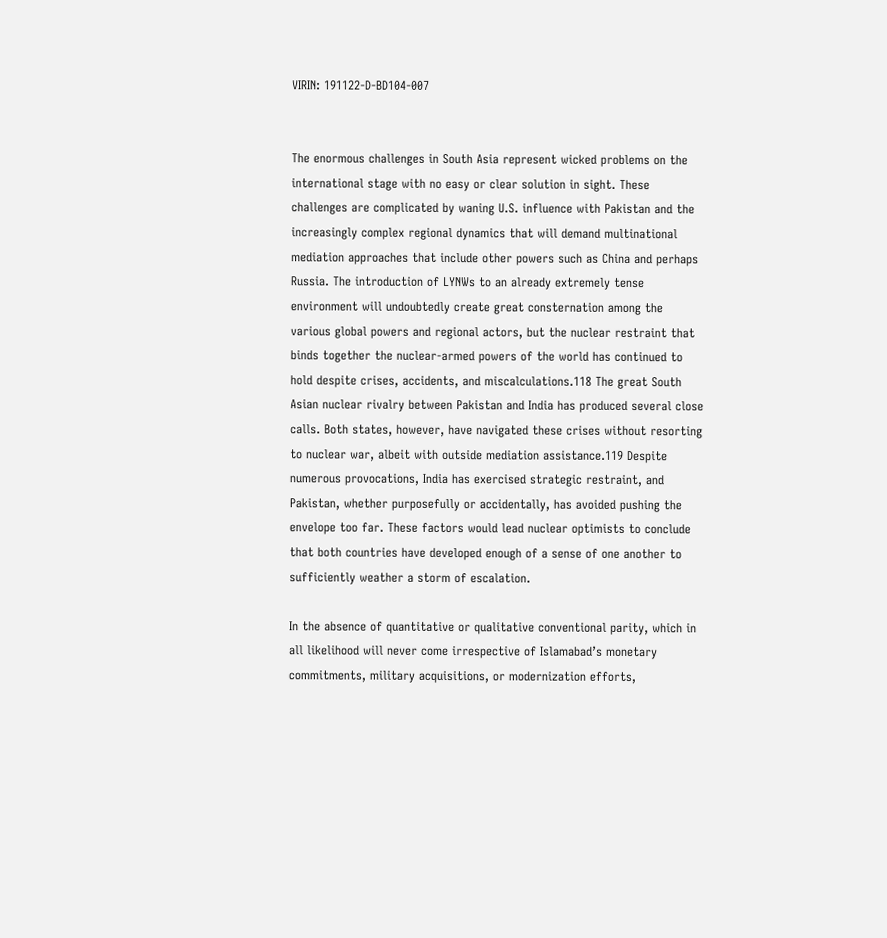VIRIN: 191122-D-BD104-007


The enormous challenges in South Asia represent wicked problems on the international stage with no easy or clear solution in sight. These challenges are complicated by waning U.S. influence with Pakistan and the increasingly complex regional dynamics that will demand multinational mediation approaches that include other powers such as China and perhaps Russia. The introduction of LYNWs to an already extremely tense environment will undoubtedly create great consternation among the various global powers and regional actors, but the nuclear restraint that binds together the nuclear-armed powers of the world has continued to hold despite crises, accidents, and miscalculations.118 The great South Asian nuclear rivalry between Pakistan and India has produced several close calls. Both states, however, have navigated these crises without resorting to nuclear war, albeit with outside mediation assistance.119 Despite numerous provocations, India has exercised strategic restraint, and Pakistan, whether purposefully or accidentally, has avoided pushing the envelope too far. These factors would lead nuclear optimists to conclude that both countries have developed enough of a sense of one another to sufficiently weather a storm of escalation.

In the absence of quantitative or qualitative conventional parity, which in all likelihood will never come irrespective of Islamabad’s monetary commitments, military acquisitions, or modernization efforts,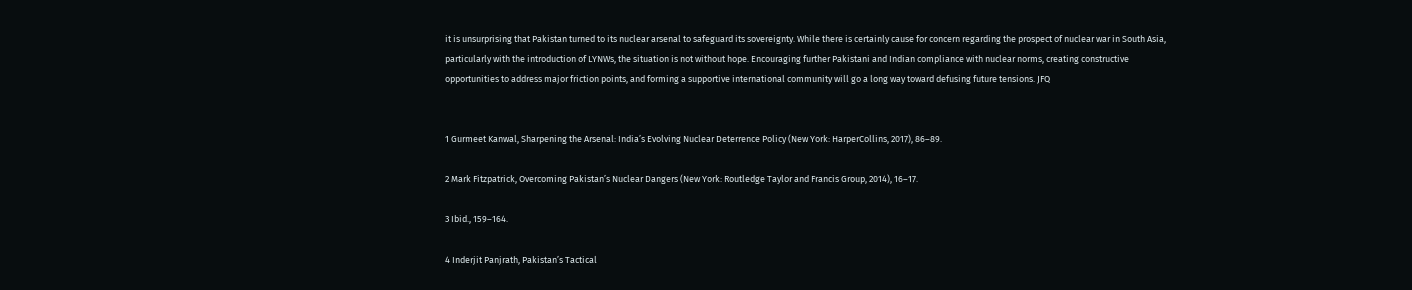it is unsurprising that Pakistan turned to its nuclear arsenal to safeguard its sovereignty. While there is certainly cause for concern regarding the prospect of nuclear war in South Asia, particularly with the introduction of LYNWs, the situation is not without hope. Encouraging further Pakistani and Indian compliance with nuclear norms, creating constructive opportunities to address major friction points, and forming a supportive international community will go a long way toward defusing future tensions. JFQ


1 Gurmeet Kanwal, Sharpening the Arsenal: India’s Evolving Nuclear Deterrence Policy (New York: HarperCollins, 2017), 86–89.

2 Mark Fitzpatrick, Overcoming Pakistan’s Nuclear Dangers (New York: Routledge Taylor and Francis Group, 2014), 16–17.

3 Ibid., 159–164.

4 Inderjit Panjrath, Pakistan’s Tactical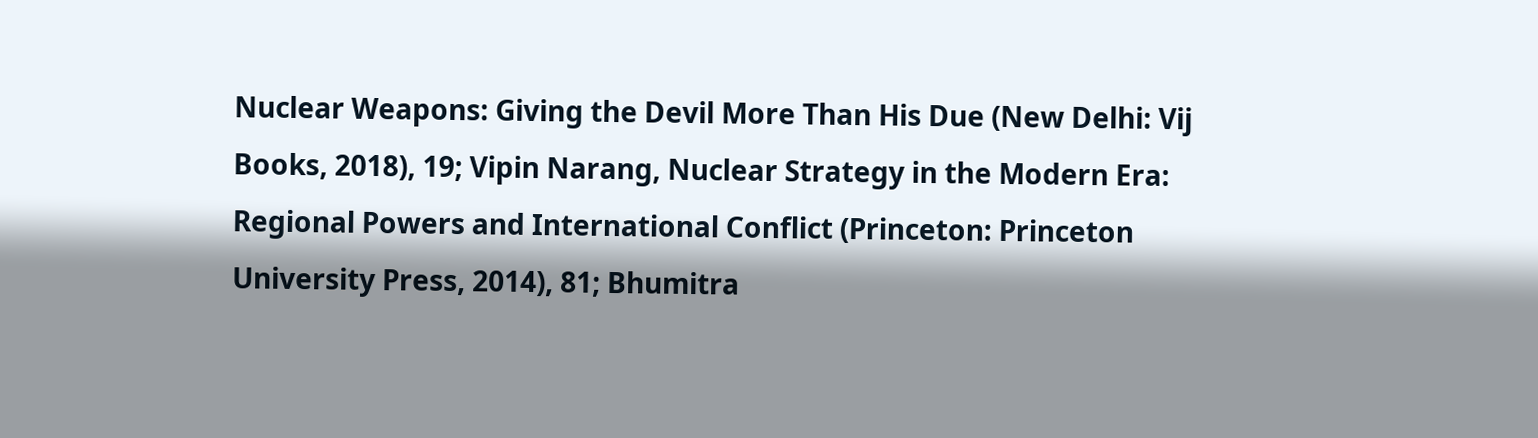Nuclear Weapons: Giving the Devil More Than His Due (New Delhi: Vij Books, 2018), 19; Vipin Narang, Nuclear Strategy in the Modern Era: Regional Powers and International Conflict (Princeton: Princeton University Press, 2014), 81; Bhumitra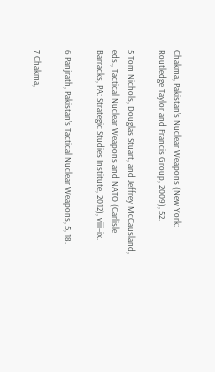Chakma, Pakistan’s Nuclear Weapons (New York: Routledge Taylor and Francis Group, 2009), 52.

5 Tom Nichols, Douglas Stuart, and Jeffrey McCausland, eds., Tactical Nuclear Weapons and NATO (Carlisle Barracks, PA: Strategic Studies Institute, 2012), viii–ix.

6 Panjrath, Pakistan’s Tactical Nuclear Weapons, 5, 18.

7 Chakma,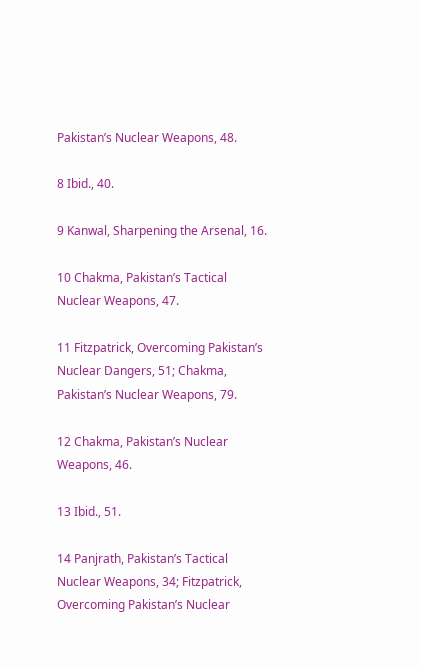Pakistan’s Nuclear Weapons, 48.

8 Ibid., 40.

9 Kanwal, Sharpening the Arsenal, 16.

10 Chakma, Pakistan’s Tactical Nuclear Weapons, 47.

11 Fitzpatrick, Overcoming Pakistan’s Nuclear Dangers, 51; Chakma, Pakistan’s Nuclear Weapons, 79.

12 Chakma, Pakistan’s Nuclear Weapons, 46.

13 Ibid., 51.

14 Panjrath, Pakistan’s Tactical Nuclear Weapons, 34; Fitzpatrick, Overcoming Pakistan’s Nuclear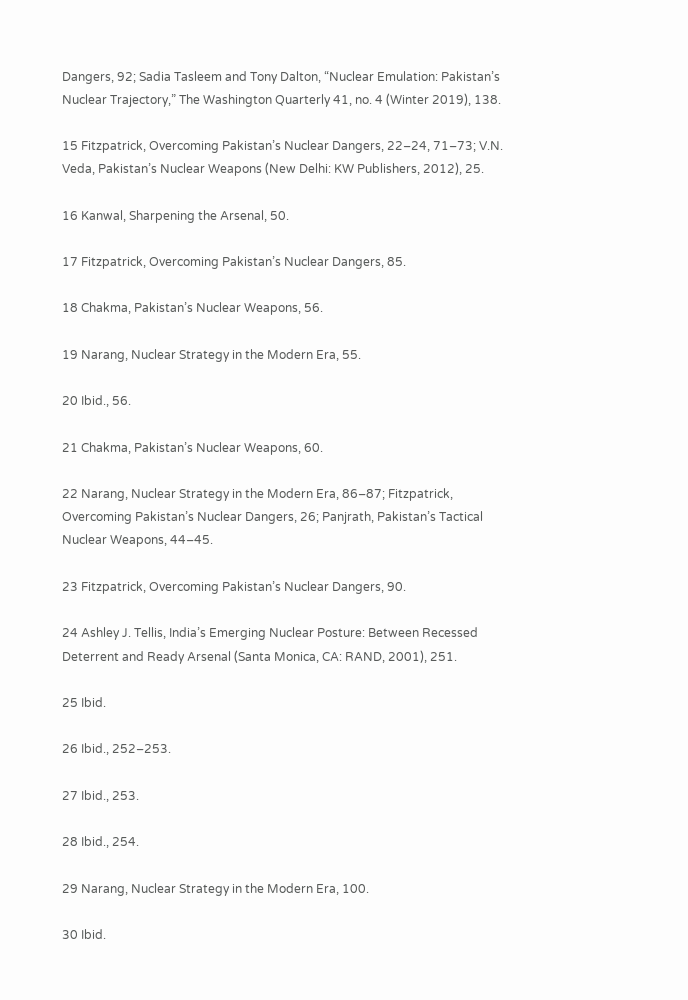Dangers, 92; Sadia Tasleem and Tony Dalton, “Nuclear Emulation: Pakistan’s Nuclear Trajectory,” The Washington Quarterly 41, no. 4 (Winter 2019), 138.

15 Fitzpatrick, Overcoming Pakistan’s Nuclear Dangers, 22–24, 71–73; V.N. Veda, Pakistan’s Nuclear Weapons (New Delhi: KW Publishers, 2012), 25.

16 Kanwal, Sharpening the Arsenal, 50.

17 Fitzpatrick, Overcoming Pakistan’s Nuclear Dangers, 85.

18 Chakma, Pakistan’s Nuclear Weapons, 56.

19 Narang, Nuclear Strategy in the Modern Era, 55.

20 Ibid., 56.

21 Chakma, Pakistan’s Nuclear Weapons, 60.

22 Narang, Nuclear Strategy in the Modern Era, 86–87; Fitzpatrick, Overcoming Pakistan’s Nuclear Dangers, 26; Panjrath, Pakistan’s Tactical Nuclear Weapons, 44–45.

23 Fitzpatrick, Overcoming Pakistan’s Nuclear Dangers, 90.

24 Ashley J. Tellis, India’s Emerging Nuclear Posture: Between Recessed Deterrent and Ready Arsenal (Santa Monica, CA: RAND, 2001), 251.

25 Ibid.

26 Ibid., 252–253.

27 Ibid., 253.

28 Ibid., 254.

29 Narang, Nuclear Strategy in the Modern Era, 100.

30 Ibid.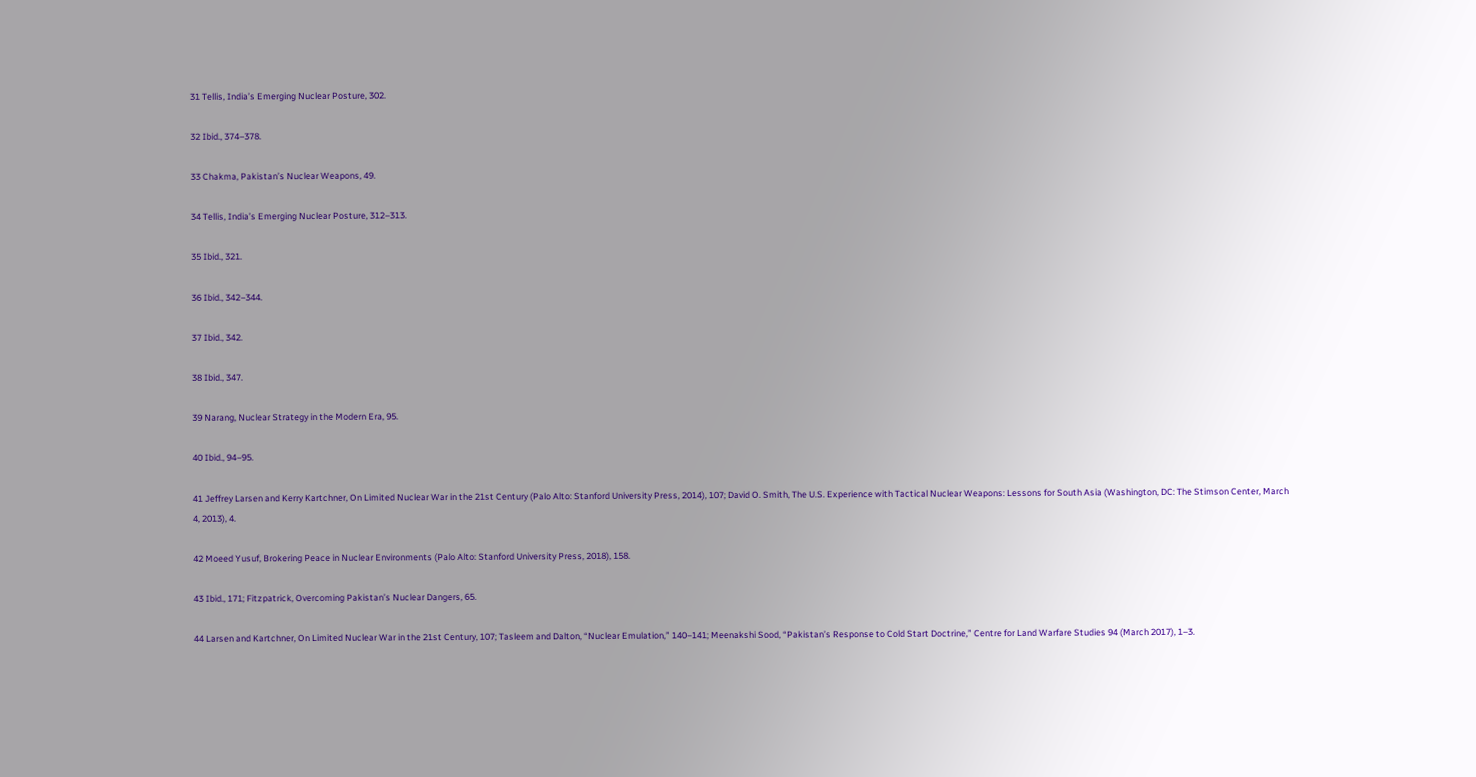31 Tellis, India’s Emerging Nuclear Posture, 302.

32 Ibid., 374–378.

33 Chakma, Pakistan’s Nuclear Weapons, 49.

34 Tellis, India’s Emerging Nuclear Posture, 312–313.

35 Ibid., 321.

36 Ibid., 342–344.

37 Ibid., 342.

38 Ibid., 347.

39 Narang, Nuclear Strategy in the Modern Era, 95.

40 Ibid., 94–95.

41 Jeffrey Larsen and Kerry Kartchner, On Limited Nuclear War in the 21st Century (Palo Alto: Stanford University Press, 2014), 107; David O. Smith, The U.S. Experience with Tactical Nuclear Weapons: Lessons for South Asia (Washington, DC: The Stimson Center, March 4, 2013), 4.

42 Moeed Yusuf, Brokering Peace in Nuclear Environments (Palo Alto: Stanford University Press, 2018), 158.

43 Ibid., 171; Fitzpatrick, Overcoming Pakistan’s Nuclear Dangers, 65.

44 Larsen and Kartchner, On Limited Nuclear War in the 21st Century, 107; Tasleem and Dalton, “Nuclear Emulation,” 140–141; Meenakshi Sood, “Pakistan’s Response to Cold Start Doctrine,” Centre for Land Warfare Studies 94 (March 2017), 1–3.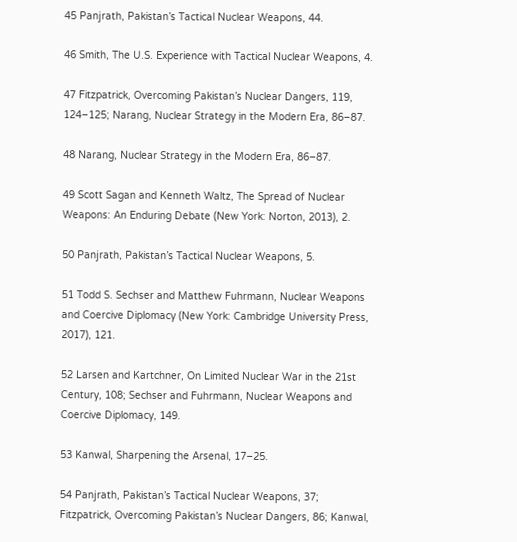45 Panjrath, Pakistan’s Tactical Nuclear Weapons, 44.

46 Smith, The U.S. Experience with Tactical Nuclear Weapons, 4.

47 Fitzpatrick, Overcoming Pakistan’s Nuclear Dangers, 119, 124–125; Narang, Nuclear Strategy in the Modern Era, 86–87.

48 Narang, Nuclear Strategy in the Modern Era, 86–87.

49 Scott Sagan and Kenneth Waltz, The Spread of Nuclear Weapons: An Enduring Debate (New York: Norton, 2013), 2.

50 Panjrath, Pakistan’s Tactical Nuclear Weapons, 5.

51 Todd S. Sechser and Matthew Fuhrmann, Nuclear Weapons and Coercive Diplomacy (New York: Cambridge University Press, 2017), 121.

52 Larsen and Kartchner, On Limited Nuclear War in the 21st Century, 108; Sechser and Fuhrmann, Nuclear Weapons and Coercive Diplomacy, 149.

53 Kanwal, Sharpening the Arsenal, 17–25.

54 Panjrath, Pakistan’s Tactical Nuclear Weapons, 37; Fitzpatrick, Overcoming Pakistan’s Nuclear Dangers, 86; Kanwal,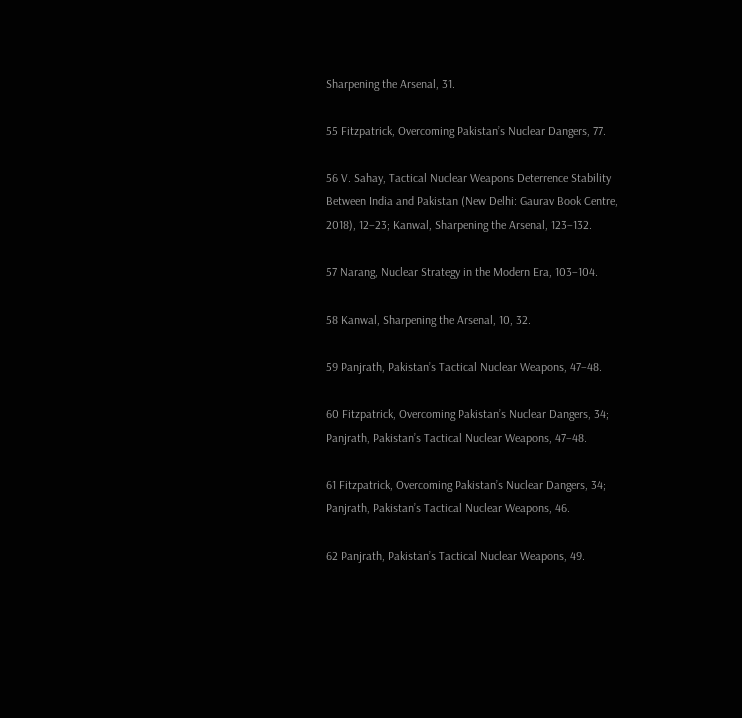Sharpening the Arsenal, 31.

55 Fitzpatrick, Overcoming Pakistan’s Nuclear Dangers, 77.

56 V. Sahay, Tactical Nuclear Weapons Deterrence Stability Between India and Pakistan (New Delhi: Gaurav Book Centre, 2018), 12–23; Kanwal, Sharpening the Arsenal, 123–132.

57 Narang, Nuclear Strategy in the Modern Era, 103–104.

58 Kanwal, Sharpening the Arsenal, 10, 32.

59 Panjrath, Pakistan’s Tactical Nuclear Weapons, 47–48.

60 Fitzpatrick, Overcoming Pakistan’s Nuclear Dangers, 34; Panjrath, Pakistan’s Tactical Nuclear Weapons, 47–48.

61 Fitzpatrick, Overcoming Pakistan’s Nuclear Dangers, 34; Panjrath, Pakistan’s Tactical Nuclear Weapons, 46.

62 Panjrath, Pakistan’s Tactical Nuclear Weapons, 49.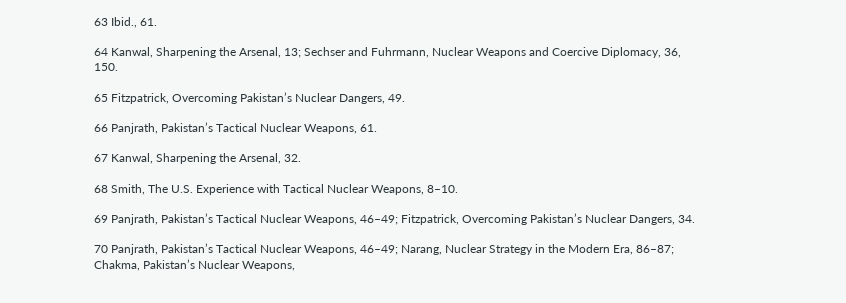63 Ibid., 61.

64 Kanwal, Sharpening the Arsenal, 13; Sechser and Fuhrmann, Nuclear Weapons and Coercive Diplomacy, 36, 150.

65 Fitzpatrick, Overcoming Pakistan’s Nuclear Dangers, 49.

66 Panjrath, Pakistan’s Tactical Nuclear Weapons, 61.

67 Kanwal, Sharpening the Arsenal, 32.

68 Smith, The U.S. Experience with Tactical Nuclear Weapons, 8–10.

69 Panjrath, Pakistan’s Tactical Nuclear Weapons, 46–49; Fitzpatrick, Overcoming Pakistan’s Nuclear Dangers, 34.

70 Panjrath, Pakistan’s Tactical Nuclear Weapons, 46–49; Narang, Nuclear Strategy in the Modern Era, 86–87; Chakma, Pakistan’s Nuclear Weapons,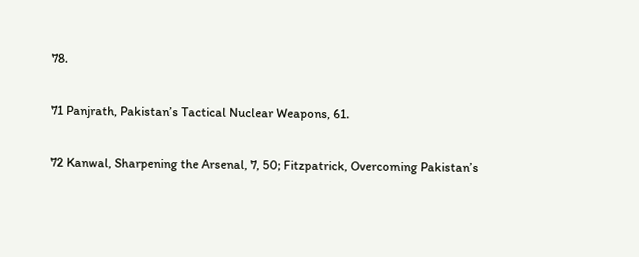78.

71 Panjrath, Pakistan’s Tactical Nuclear Weapons, 61.

72 Kanwal, Sharpening the Arsenal, 7, 50; Fitzpatrick, Overcoming Pakistan’s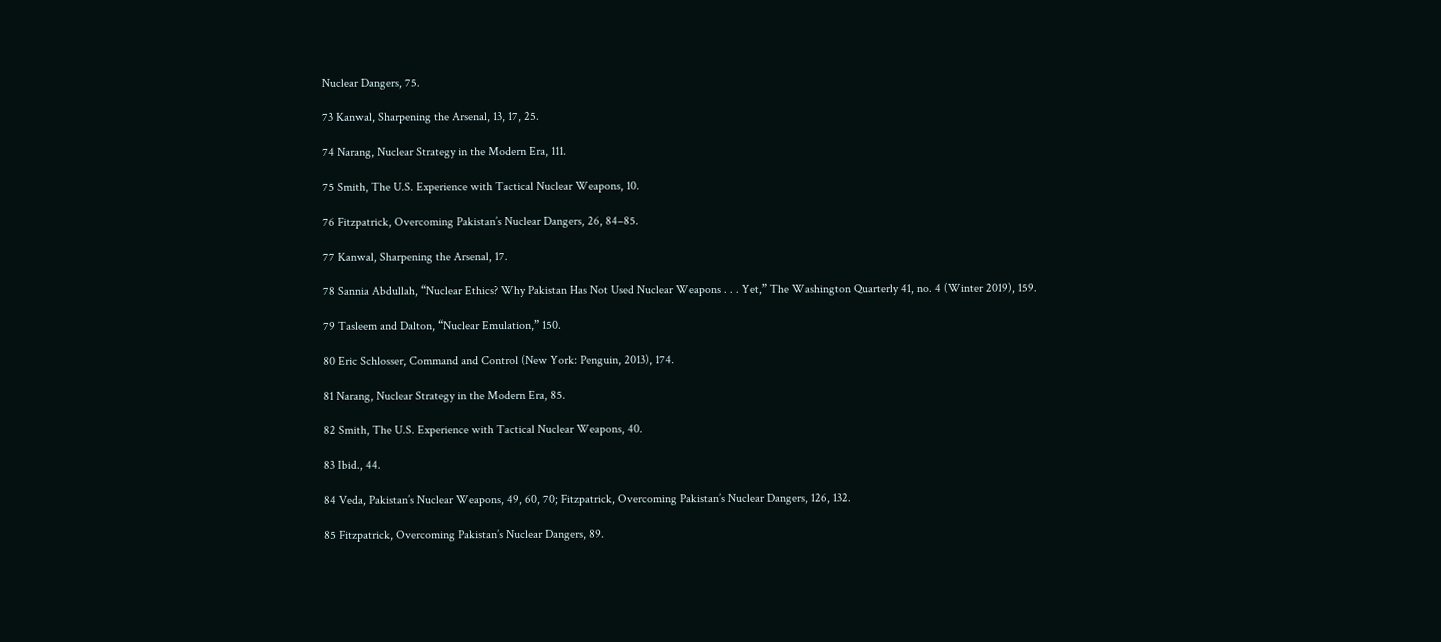Nuclear Dangers, 75.

73 Kanwal, Sharpening the Arsenal, 13, 17, 25.

74 Narang, Nuclear Strategy in the Modern Era, 111.

75 Smith, The U.S. Experience with Tactical Nuclear Weapons, 10.

76 Fitzpatrick, Overcoming Pakistan’s Nuclear Dangers, 26, 84–85.

77 Kanwal, Sharpening the Arsenal, 17.

78 Sannia Abdullah, “Nuclear Ethics? Why Pakistan Has Not Used Nuclear Weapons . . . Yet,” The Washington Quarterly 41, no. 4 (Winter 2019), 159.

79 Tasleem and Dalton, “Nuclear Emulation,” 150.

80 Eric Schlosser, Command and Control (New York: Penguin, 2013), 174.

81 Narang, Nuclear Strategy in the Modern Era, 85.

82 Smith, The U.S. Experience with Tactical Nuclear Weapons, 40.

83 Ibid., 44.

84 Veda, Pakistan’s Nuclear Weapons, 49, 60, 70; Fitzpatrick, Overcoming Pakistan’s Nuclear Dangers, 126, 132.

85 Fitzpatrick, Overcoming Pakistan’s Nuclear Dangers, 89.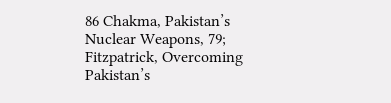86 Chakma, Pakistan’s Nuclear Weapons, 79; Fitzpatrick, Overcoming Pakistan’s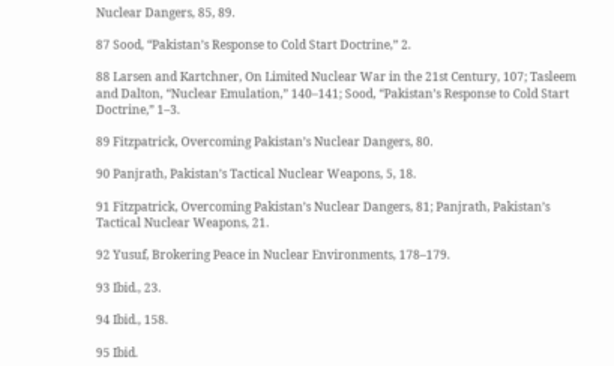Nuclear Dangers, 85, 89.

87 Sood, “Pakistan’s Response to Cold Start Doctrine,” 2.

88 Larsen and Kartchner, On Limited Nuclear War in the 21st Century, 107; Tasleem and Dalton, “Nuclear Emulation,” 140–141; Sood, “Pakistan’s Response to Cold Start Doctrine,” 1–3.

89 Fitzpatrick, Overcoming Pakistan’s Nuclear Dangers, 80.

90 Panjrath, Pakistan’s Tactical Nuclear Weapons, 5, 18.

91 Fitzpatrick, Overcoming Pakistan’s Nuclear Dangers, 81; Panjrath, Pakistan’s Tactical Nuclear Weapons, 21.

92 Yusuf, Brokering Peace in Nuclear Environments, 178–179.

93 Ibid., 23.

94 Ibid., 158.

95 Ibid.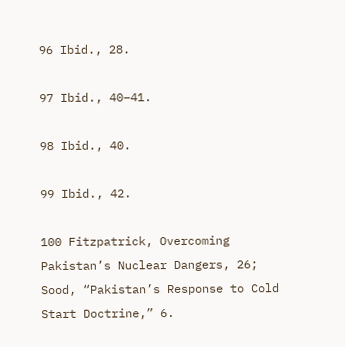96 Ibid., 28.

97 Ibid., 40–41.

98 Ibid., 40.

99 Ibid., 42.

100 Fitzpatrick, Overcoming Pakistan’s Nuclear Dangers, 26; Sood, “Pakistan’s Response to Cold Start Doctrine,” 6.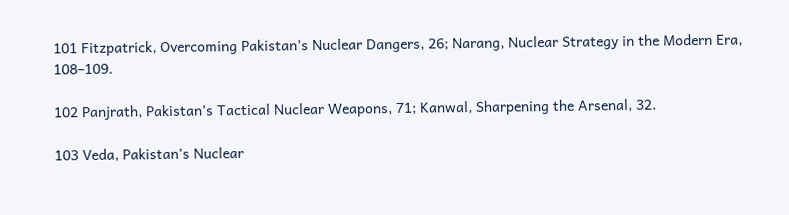101 Fitzpatrick, Overcoming Pakistan’s Nuclear Dangers, 26; Narang, Nuclear Strategy in the Modern Era, 108–109.

102 Panjrath, Pakistan’s Tactical Nuclear Weapons, 71; Kanwal, Sharpening the Arsenal, 32.

103 Veda, Pakistan’s Nuclear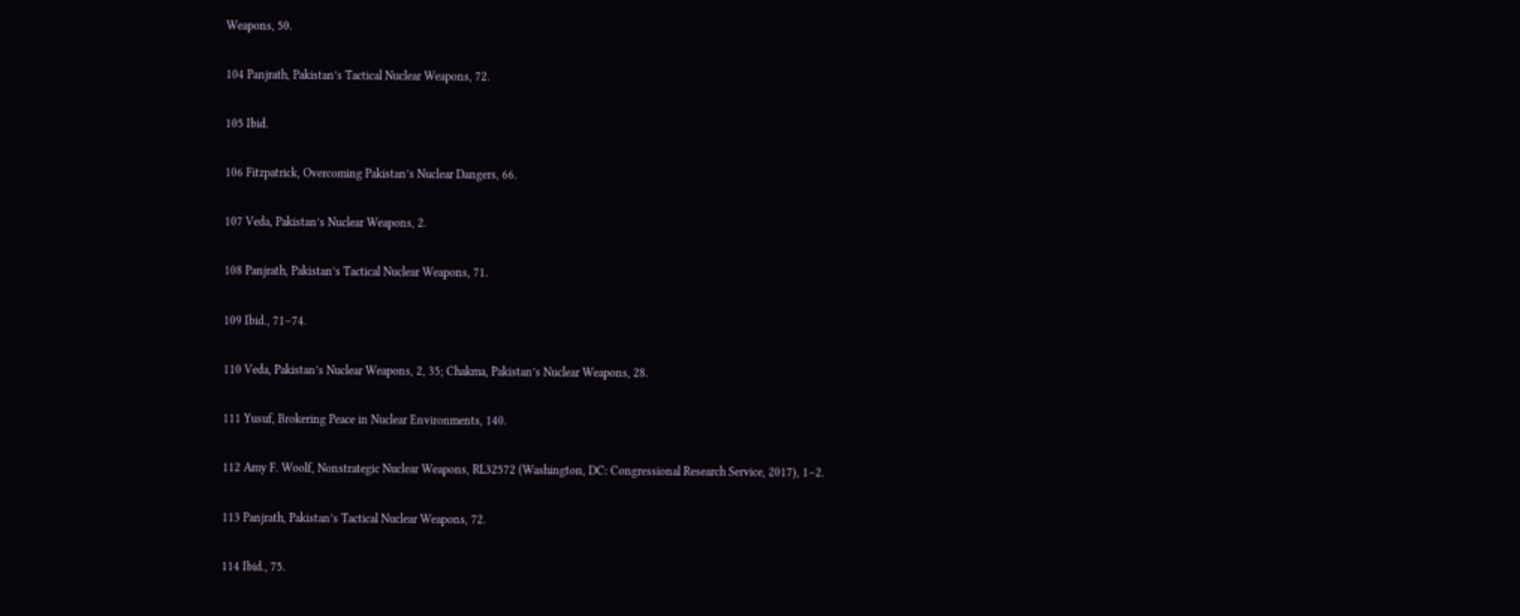Weapons, 50.

104 Panjrath, Pakistan’s Tactical Nuclear Weapons, 72.

105 Ibid.

106 Fitzpatrick, Overcoming Pakistan’s Nuclear Dangers, 66.

107 Veda, Pakistan’s Nuclear Weapons, 2.

108 Panjrath, Pakistan’s Tactical Nuclear Weapons, 71.

109 Ibid., 71–74.

110 Veda, Pakistan’s Nuclear Weapons, 2, 35; Chakma, Pakistan’s Nuclear Weapons, 28.

111 Yusuf, Brokering Peace in Nuclear Environments, 140.

112 Amy F. Woolf, Nonstrategic Nuclear Weapons, RL32572 (Washington, DC: Congressional Research Service, 2017), 1–2.

113 Panjrath, Pakistan’s Tactical Nuclear Weapons, 72.

114 Ibid., 75.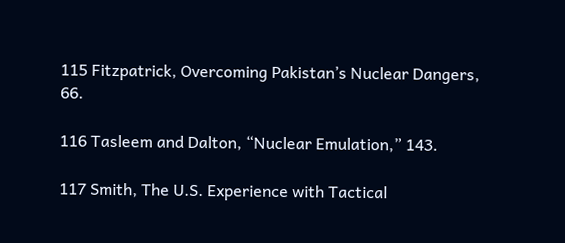115 Fitzpatrick, Overcoming Pakistan’s Nuclear Dangers, 66.

116 Tasleem and Dalton, “Nuclear Emulation,” 143.

117 Smith, The U.S. Experience with Tactical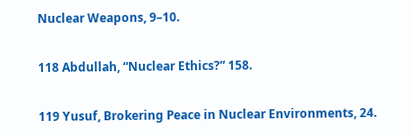Nuclear Weapons, 9–10.

118 Abdullah, “Nuclear Ethics?” 158.

119 Yusuf, Brokering Peace in Nuclear Environments, 24.